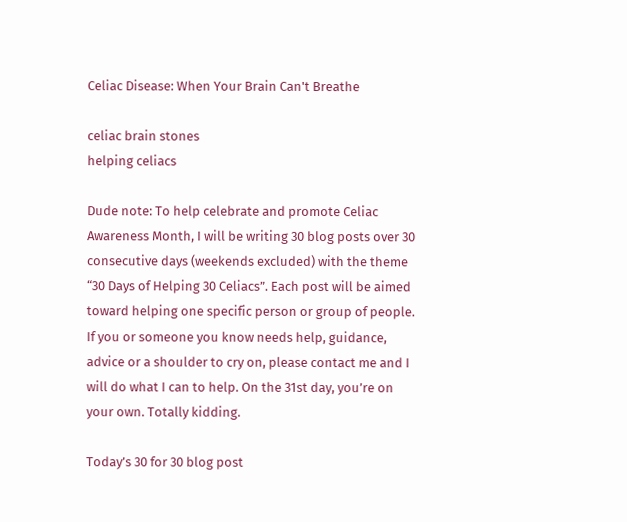Celiac Disease: When Your Brain Can't Breathe

celiac brain stones
helping celiacs

Dude note: To help celebrate and promote Celiac Awareness Month, I will be writing 30 blog posts over 30 consecutive days (weekends excluded) with the theme “30 Days of Helping 30 Celiacs”. Each post will be aimed toward helping one specific person or group of people. If you or someone you know needs help, guidance, advice or a shoulder to cry on, please contact me and I will do what I can to help. On the 31st day, you’re on your own. Totally kidding.

Today’s 30 for 30 blog post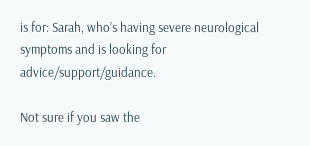is for: Sarah, who’s having severe neurological symptoms and is looking for advice/support/guidance.

Not sure if you saw the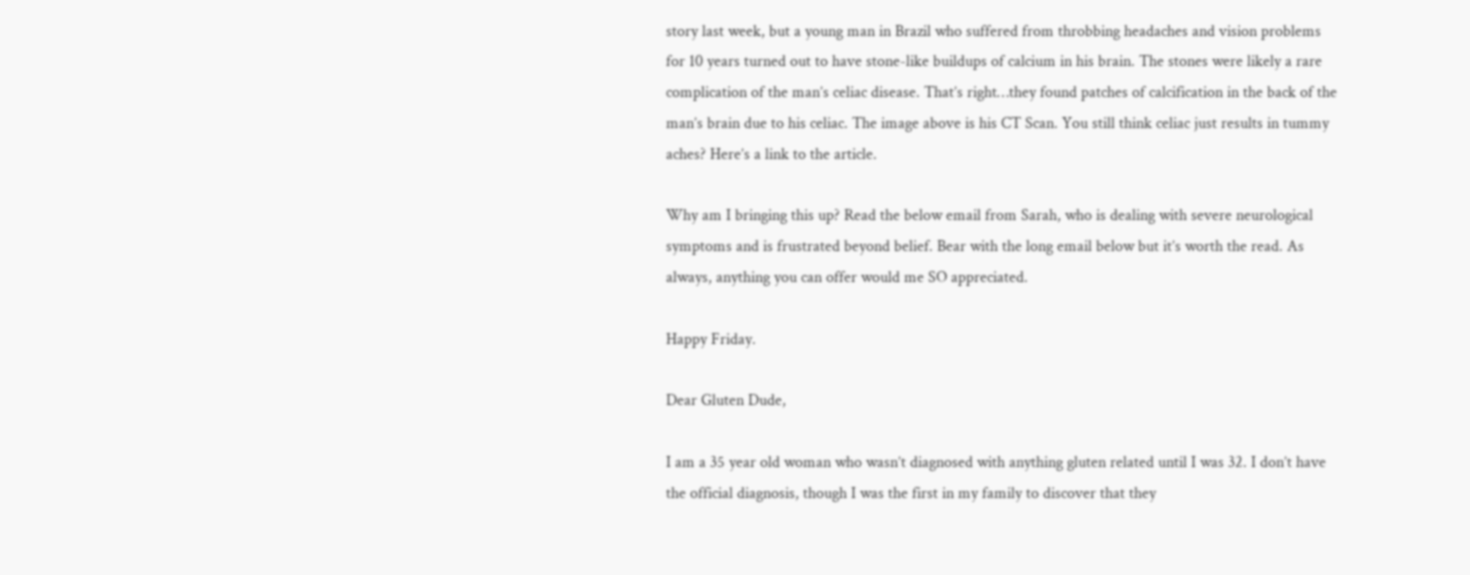story last week, but a young man in Brazil who suffered from throbbing headaches and vision problems for 10 years turned out to have stone-like buildups of calcium in his brain. The stones were likely a rare complication of the man’s celiac disease. That’s right…they found patches of calcification in the back of the man’s brain due to his celiac. The image above is his CT Scan. You still think celiac just results in tummy aches? Here’s a link to the article.

Why am I bringing this up? Read the below email from Sarah, who is dealing with severe neurological symptoms and is frustrated beyond belief. Bear with the long email below but it’s worth the read. As always, anything you can offer would me SO appreciated.

Happy Friday.

Dear Gluten Dude,

I am a 35 year old woman who wasn’t diagnosed with anything gluten related until I was 32. I don’t have the official diagnosis, though I was the first in my family to discover that they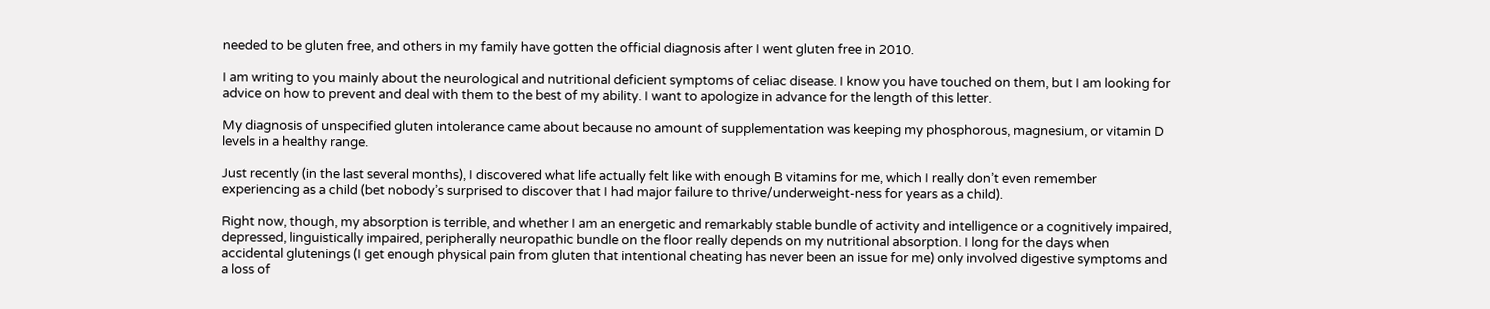needed to be gluten free, and others in my family have gotten the official diagnosis after I went gluten free in 2010.

I am writing to you mainly about the neurological and nutritional deficient symptoms of celiac disease. I know you have touched on them, but I am looking for advice on how to prevent and deal with them to the best of my ability. I want to apologize in advance for the length of this letter.

My diagnosis of unspecified gluten intolerance came about because no amount of supplementation was keeping my phosphorous, magnesium, or vitamin D levels in a healthy range.

Just recently (in the last several months), I discovered what life actually felt like with enough B vitamins for me, which I really don’t even remember experiencing as a child (bet nobody’s surprised to discover that I had major failure to thrive/underweight-ness for years as a child).

Right now, though, my absorption is terrible, and whether I am an energetic and remarkably stable bundle of activity and intelligence or a cognitively impaired, depressed, linguistically impaired, peripherally neuropathic bundle on the floor really depends on my nutritional absorption. I long for the days when accidental glutenings (I get enough physical pain from gluten that intentional cheating has never been an issue for me) only involved digestive symptoms and a loss of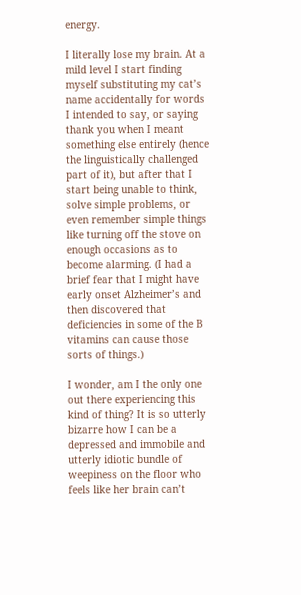energy.

I literally lose my brain. At a mild level I start finding myself substituting my cat’s name accidentally for words I intended to say, or saying thank you when I meant something else entirely (hence the linguistically challenged part of it), but after that I start being unable to think, solve simple problems, or even remember simple things like turning off the stove on enough occasions as to become alarming. (I had a brief fear that I might have early onset Alzheimer’s and then discovered that deficiencies in some of the B vitamins can cause those sorts of things.)

I wonder, am I the only one out there experiencing this kind of thing? It is so utterly bizarre how I can be a depressed and immobile and utterly idiotic bundle of weepiness on the floor who feels like her brain can’t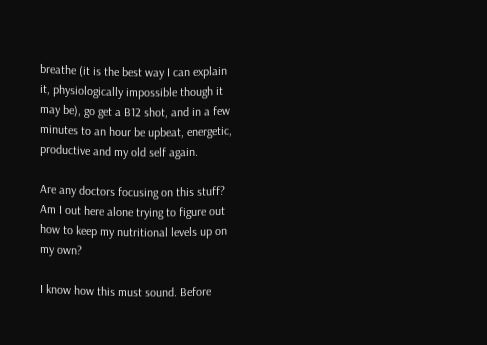breathe (it is the best way I can explain it, physiologically impossible though it may be), go get a B12 shot, and in a few minutes to an hour be upbeat, energetic, productive and my old self again.

Are any doctors focusing on this stuff? Am I out here alone trying to figure out how to keep my nutritional levels up on my own?

I know how this must sound. Before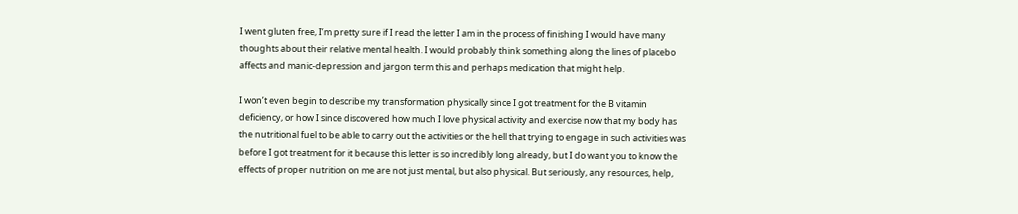I went gluten free, I’m pretty sure if I read the letter I am in the process of finishing I would have many thoughts about their relative mental health. I would probably think something along the lines of placebo affects and manic-depression and jargon term this and perhaps medication that might help.

I won’t even begin to describe my transformation physically since I got treatment for the B vitamin deficiency, or how I since discovered how much I love physical activity and exercise now that my body has the nutritional fuel to be able to carry out the activities or the hell that trying to engage in such activities was before I got treatment for it because this letter is so incredibly long already, but I do want you to know the effects of proper nutrition on me are not just mental, but also physical. But seriously, any resources, help,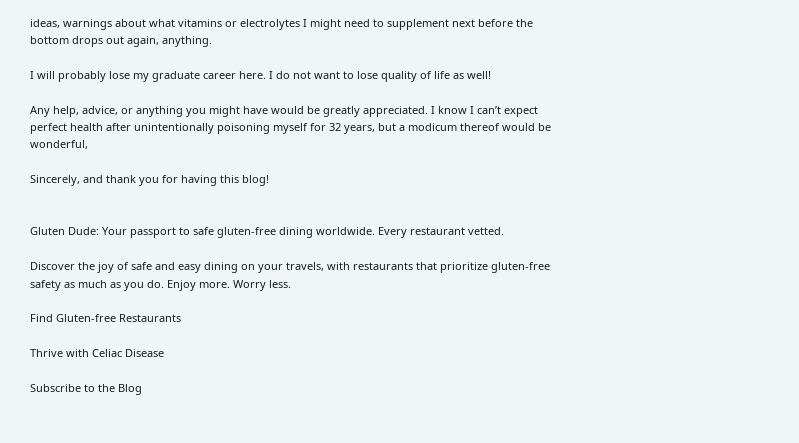ideas, warnings about what vitamins or electrolytes I might need to supplement next before the bottom drops out again, anything.

I will probably lose my graduate career here. I do not want to lose quality of life as well!

Any help, advice, or anything you might have would be greatly appreciated. I know I can’t expect perfect health after unintentionally poisoning myself for 32 years, but a modicum thereof would be wonderful,

Sincerely, and thank you for having this blog!


Gluten Dude: Your passport to safe gluten-free dining worldwide. Every restaurant vetted.

Discover the joy of safe and easy dining on your travels, with restaurants that prioritize gluten-free safety as much as you do. Enjoy more. Worry less.

Find Gluten-free Restaurants

Thrive with Celiac Disease

Subscribe to the Blog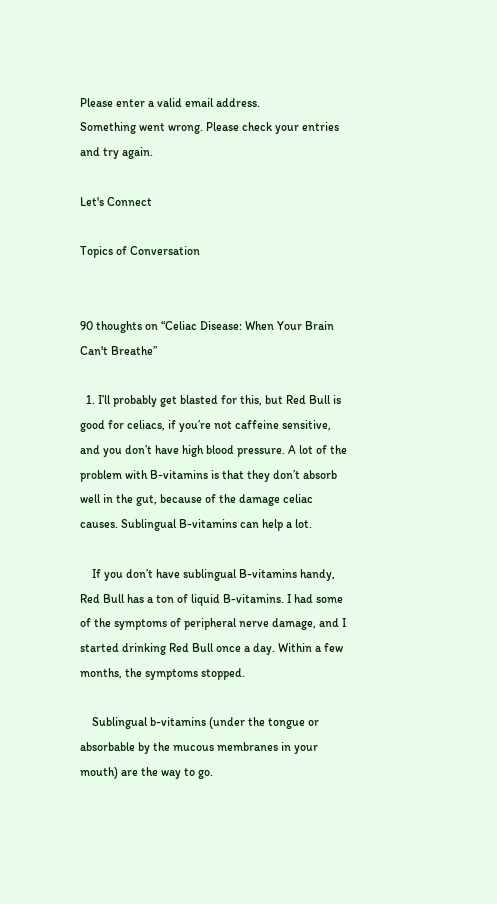Please enter a valid email address.
Something went wrong. Please check your entries and try again.

Let's Connect

Topics of Conversation


90 thoughts on “Celiac Disease: When Your Brain Can't Breathe”

  1. I’ll probably get blasted for this, but Red Bull is good for celiacs, if you’re not caffeine sensitive, and you don’t have high blood pressure. A lot of the problem with B-vitamins is that they don’t absorb well in the gut, because of the damage celiac causes. Sublingual B-vitamins can help a lot.

    If you don’t have sublingual B-vitamins handy, Red Bull has a ton of liquid B-vitamins. I had some of the symptoms of peripheral nerve damage, and I started drinking Red Bull once a day. Within a few months, the symptoms stopped.

    Sublingual b-vitamins (under the tongue or absorbable by the mucous membranes in your mouth) are the way to go.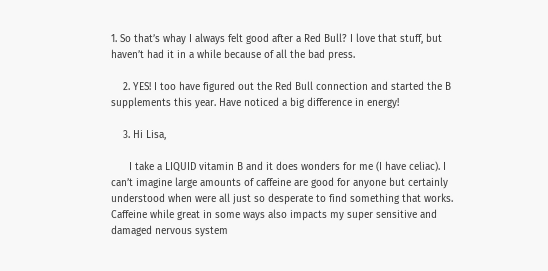1. So that’s whay I always felt good after a Red Bull? I love that stuff, but haven’t had it in a while because of all the bad press.

    2. YES! I too have figured out the Red Bull connection and started the B supplements this year. Have noticed a big difference in energy!

    3. Hi Lisa,

      I take a LIQUID vitamin B and it does wonders for me (I have celiac). I can’t imagine large amounts of caffeine are good for anyone but certainly understood when were all just so desperate to find something that works. Caffeine while great in some ways also impacts my super sensitive and damaged nervous system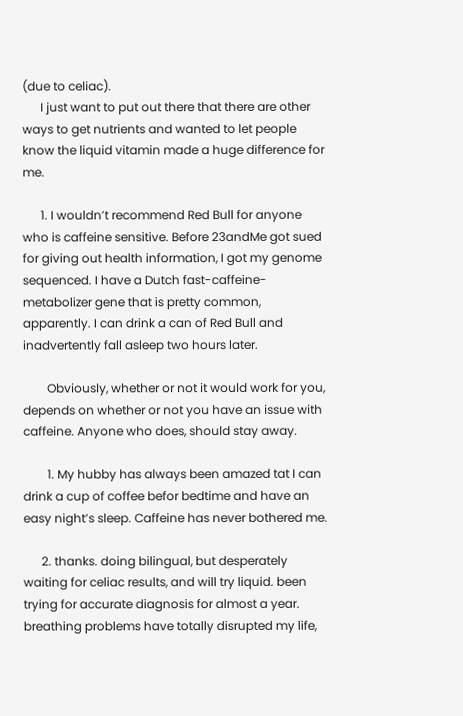(due to celiac).
      I just want to put out there that there are other ways to get nutrients and wanted to let people know the liquid vitamin made a huge difference for me.

      1. I wouldn’t recommend Red Bull for anyone who is caffeine sensitive. Before 23andMe got sued for giving out health information, I got my genome sequenced. I have a Dutch fast-caffeine-metabolizer gene that is pretty common, apparently. I can drink a can of Red Bull and inadvertently fall asleep two hours later.

        Obviously, whether or not it would work for you, depends on whether or not you have an issue with caffeine. Anyone who does, should stay away.

        1. My hubby has always been amazed tat I can drink a cup of coffee befor bedtime and have an easy night’s sleep. Caffeine has never bothered me.

      2. thanks. doing bilingual, but desperately waiting for celiac results, and will try liquid. been trying for accurate diagnosis for almost a year. breathing problems have totally disrupted my life,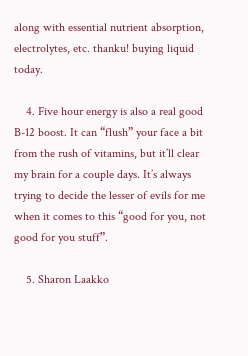along with essential nutrient absorption, electrolytes, etc. thanku! buying liquid today.

    4. Five hour energy is also a real good B-12 boost. It can “flush” your face a bit from the rush of vitamins, but it’ll clear my brain for a couple days. It’s always trying to decide the lesser of evils for me when it comes to this “good for you, not good for you stuff”.

    5. Sharon Laakko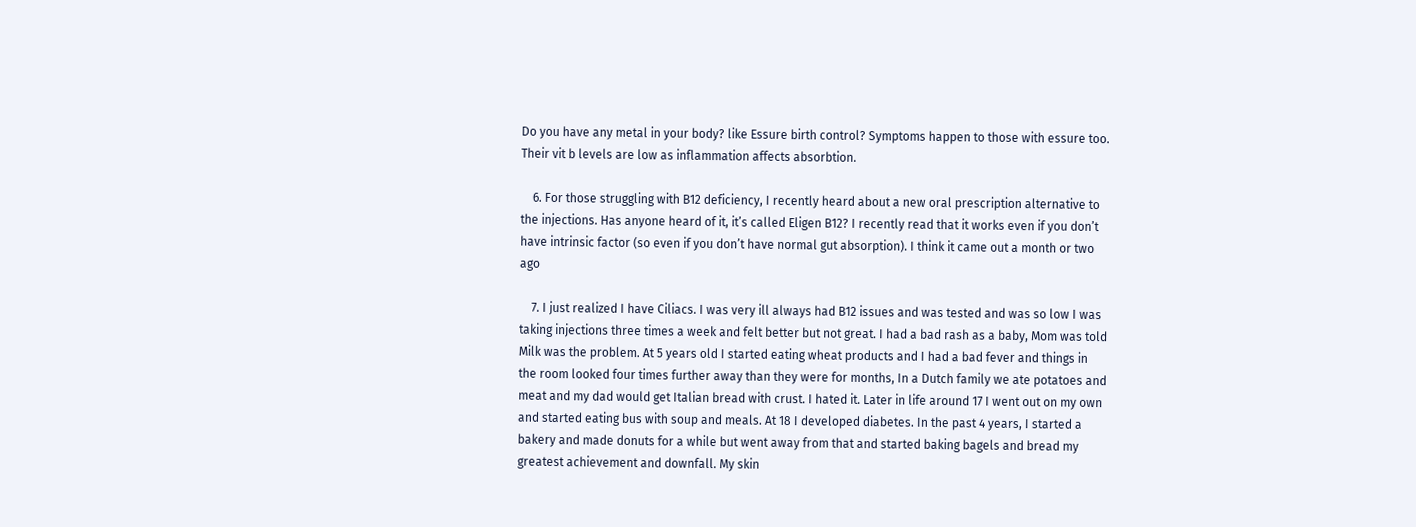Do you have any metal in your body? like Essure birth control? Symptoms happen to those with essure too. Their vit b levels are low as inflammation affects absorbtion.

    6. For those struggling with B12 deficiency, I recently heard about a new oral prescription alternative to the injections. Has anyone heard of it, it’s called Eligen B12? I recently read that it works even if you don’t have intrinsic factor (so even if you don’t have normal gut absorption). I think it came out a month or two ago

    7. I just realized I have Ciliacs. I was very ill always had B12 issues and was tested and was so low I was taking injections three times a week and felt better but not great. I had a bad rash as a baby, Mom was told Milk was the problem. At 5 years old I started eating wheat products and I had a bad fever and things in the room looked four times further away than they were for months, In a Dutch family we ate potatoes and meat and my dad would get Italian bread with crust. I hated it. Later in life around 17 I went out on my own and started eating bus with soup and meals. At 18 I developed diabetes. In the past 4 years, I started a bakery and made donuts for a while but went away from that and started baking bagels and bread my greatest achievement and downfall. My skin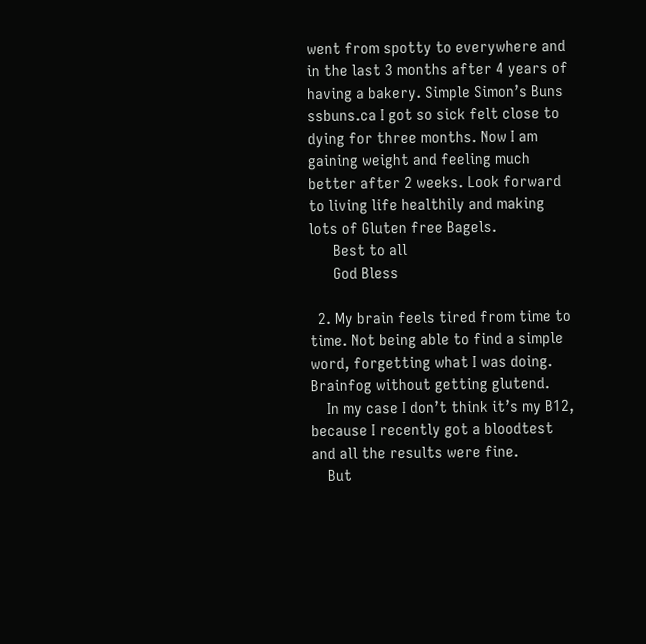went from spotty to everywhere and in the last 3 months after 4 years of having a bakery. Simple Simon’s Buns ssbuns.ca I got so sick felt close to dying for three months. Now I am gaining weight and feeling much better after 2 weeks. Look forward to living life healthily and making lots of Gluten free Bagels.
      Best to all
      God Bless

  2. My brain feels tired from time to time. Not being able to find a simple word, forgetting what I was doing. Brainfog without getting glutend.
    In my case I don’t think it’s my B12, because I recently got a bloodtest and all the results were fine.
    But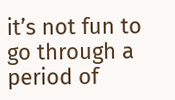it’s not fun to go through a period of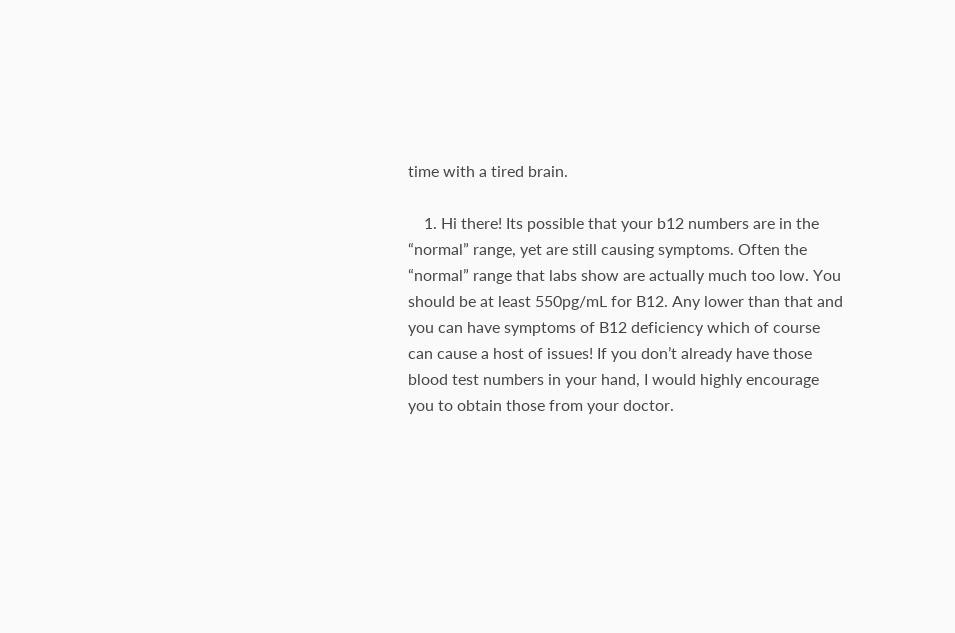time with a tired brain.

    1. Hi there! Its possible that your b12 numbers are in the “normal” range, yet are still causing symptoms. Often the “normal” range that labs show are actually much too low. You should be at least 550pg/mL for B12. Any lower than that and you can have symptoms of B12 deficiency which of course can cause a host of issues! If you don’t already have those blood test numbers in your hand, I would highly encourage you to obtain those from your doctor.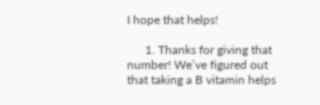I hope that helps!

      1. Thanks for giving that number! We’ve figured out that taking a B vitamin helps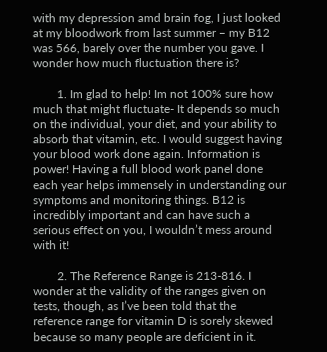with my depression amd brain fog, I just looked at my bloodwork from last summer – my B12 was 566, barely over the number you gave. I wonder how much fluctuation there is?

        1. Im glad to help! Im not 100% sure how much that might fluctuate- It depends so much on the individual, your diet, and your ability to absorb that vitamin, etc. I would suggest having your blood work done again. Information is power! Having a full blood work panel done each year helps immensely in understanding our symptoms and monitoring things. B12 is incredibly important and can have such a serious effect on you, I wouldn’t mess around with it!

        2. The Reference Range is 213-816. I wonder at the validity of the ranges given on tests, though, as I’ve been told that the reference range for vitamin D is sorely skewed because so many people are deficient in it.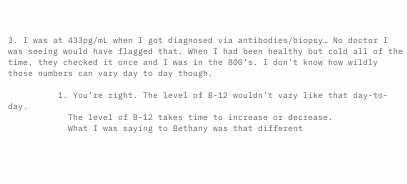3. I was at 433pg/mL when I got diagnosed via antibodies/biopsy… No doctor I was seeing would have flagged that. When I had been healthy but cold all of the time, they checked it once and I was in the 800’s. I don’t know how wildly those numbers can vary day to day though.

          1. You’re right. The level of B-12 wouldn’t vary like that day-to-day.
            The level of B-12 takes time to increase or decrease.
            What I was saying to Bethany was that different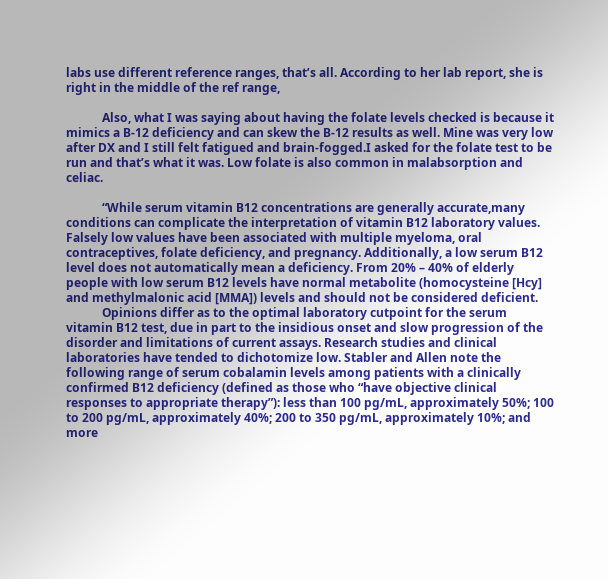labs use different reference ranges, that’s all. According to her lab report, she is right in the middle of the ref range,

            Also, what I was saying about having the folate levels checked is because it mimics a B-12 deficiency and can skew the B-12 results as well. Mine was very low after DX and I still felt fatigued and brain-fogged.I asked for the folate test to be run and that’s what it was. Low folate is also common in malabsorption and celiac.

            “While serum vitamin B12 concentrations are generally accurate,many conditions can complicate the interpretation of vitamin B12 laboratory values. Falsely low values have been associated with multiple myeloma, oral contraceptives, folate deficiency, and pregnancy. Additionally, a low serum B12 level does not automatically mean a deficiency. From 20% – 40% of elderly people with low serum B12 levels have normal metabolite (homocysteine [Hcy] and methylmalonic acid [MMA]) levels and should not be considered deficient.
            Opinions differ as to the optimal laboratory cutpoint for the serum vitamin B12 test, due in part to the insidious onset and slow progression of the disorder and limitations of current assays. Research studies and clinical laboratories have tended to dichotomize low. Stabler and Allen note the following range of serum cobalamin levels among patients with a clinically confirmed B12 deficiency (defined as those who “have objective clinical responses to appropriate therapy”): less than 100 pg/mL, approximately 50%; 100 to 200 pg/mL, approximately 40%; 200 to 350 pg/mL, approximately 10%; and more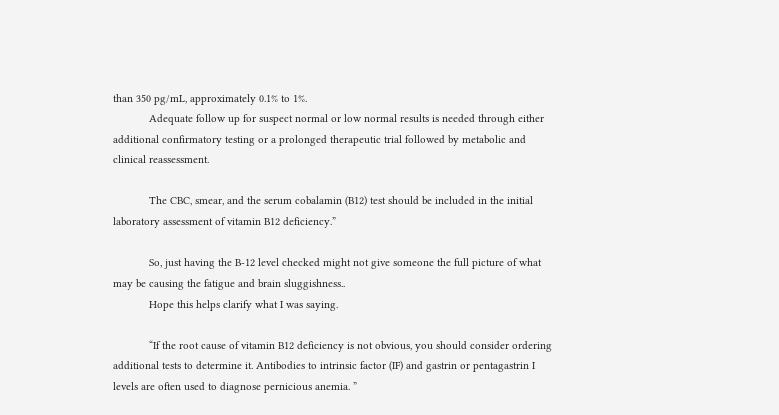than 350 pg/mL, approximately 0.1% to 1%.
            Adequate follow up for suspect normal or low normal results is needed through either additional confirmatory testing or a prolonged therapeutic trial followed by metabolic and clinical reassessment.

            The CBC, smear, and the serum cobalamin (B12) test should be included in the initial laboratory assessment of vitamin B12 deficiency.”

            So, just having the B-12 level checked might not give someone the full picture of what may be causing the fatigue and brain sluggishness..
            Hope this helps clarify what I was saying.

            “If the root cause of vitamin B12 deficiency is not obvious, you should consider ordering additional tests to determine it. Antibodies to intrinsic factor (IF) and gastrin or pentagastrin I levels are often used to diagnose pernicious anemia. ”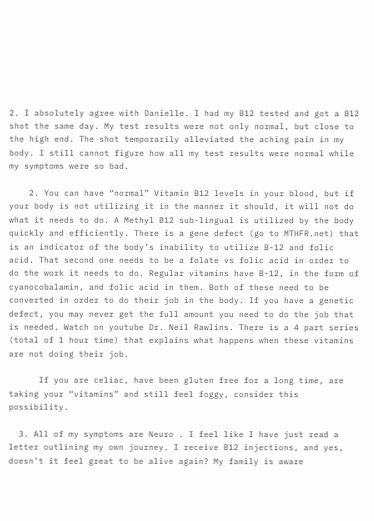2. I absolutely agree with Danielle. I had my B12 tested and got a B12 shot the same day. My test results were not only normal, but close to the high end. The shot temporarily alleviated the aching pain in my body. I still cannot figure how all my test results were normal while my symptoms were so bad.

    2. You can have “normal” Vitamin B12 levels in your blood, but if your body is not utilizing it in the manner it should, it will not do what it needs to do. A Methyl B12 sub-lingual is utilized by the body quickly and efficiently. There is a gene defect (go to MTHFR.net) that is an indicator of the body’s inability to utilize B-12 and folic acid. That second one needs to be a folate vs folic acid in order to do the work it needs to do. Regular vitamins have B-12, in the form of cyanocobalamin, and folic acid in them. Both of these need to be converted in order to do their job in the body. If you have a genetic defect, you may never get the full amount you need to do the job that is needed. Watch on youtube Dr. Neil Rawlins. There is a 4 part series (total of 1 hour time) that explains what happens when these vitamins are not doing their job.

      If you are celiac, have been gluten free for a long time, are taking your “vitamins” and still feel foggy, consider this possibility.

  3. All of my symptoms are Neuro . I feel like I have just read a letter outlining my own journey. I receive B12 injections, and yes, doesn’t it feel great to be alive again? My family is aware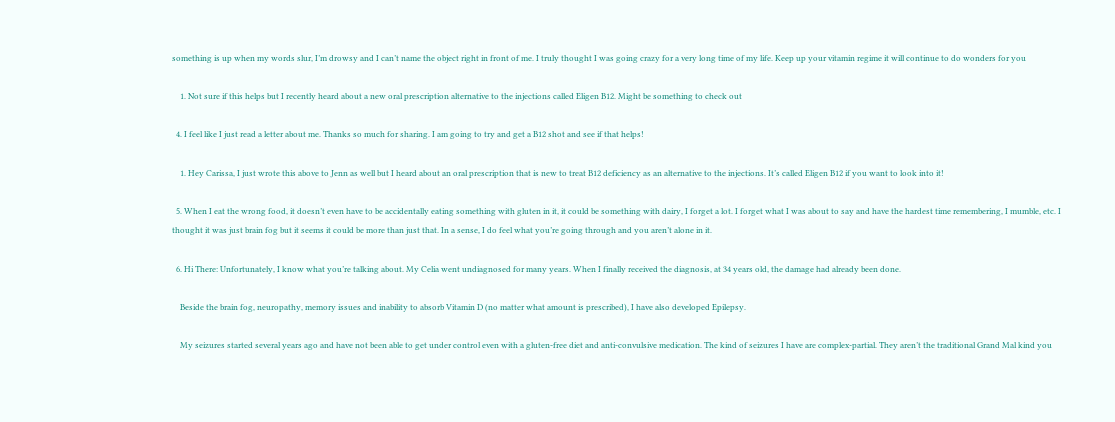something is up when my words slur, I’m drowsy and I can’t name the object right in front of me. I truly thought I was going crazy for a very long time of my life. Keep up your vitamin regime it will continue to do wonders for you

    1. Not sure if this helps but I recently heard about a new oral prescription alternative to the injections called Eligen B12. Might be something to check out

  4. I feel like I just read a letter about me. Thanks so much for sharing. I am going to try and get a B12 shot and see if that helps!

    1. Hey Carissa, I just wrote this above to Jenn as well but I heard about an oral prescription that is new to treat B12 deficiency as an alternative to the injections. It’s called Eligen B12 if you want to look into it!

  5. When I eat the wrong food, it doesn’t even have to be accidentally eating something with gluten in it, it could be something with dairy, I forget a lot. I forget what I was about to say and have the hardest time remembering, I mumble, etc. I thought it was just brain fog but it seems it could be more than just that. In a sense, I do feel what you’re going through and you aren’t alone in it.

  6. Hi There: Unfortunately, I know what you’re talking about. My Celia went undiagnosed for many years. When I finally received the diagnosis, at 34 years old, the damage had already been done.

    Beside the brain fog, neuropathy, memory issues and inability to absorb Vitamin D (no matter what amount is prescribed), I have also developed Epilepsy.

    My seizures started several years ago and have not been able to get under control even with a gluten-free diet and anti-convulsive medication. The kind of seizures I have are complex-partial. They aren’t the traditional Grand Mal kind you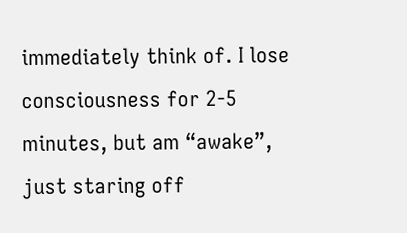immediately think of. I lose consciousness for 2-5 minutes, but am “awake”, just staring off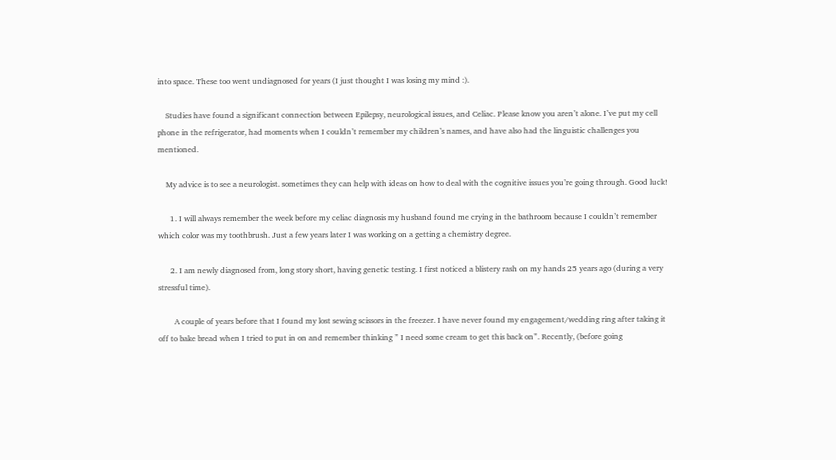into space. These too went undiagnosed for years (I just thought I was losing my mind :).

    Studies have found a significant connection between Epilepsy, neurological issues, and Celiac. Please know you aren’t alone. I’ve put my cell phone in the refrigerator, had moments when I couldn’t remember my children’s names, and have also had the linguistic challenges you mentioned.

    My advice is to see a neurologist. sometimes they can help with ideas on how to deal with the cognitive issues you’re going through. Good luck!

      1. I will always remember the week before my celiac diagnosis my husband found me crying in the bathroom because I couldn’t remember which color was my toothbrush. Just a few years later I was working on a getting a chemistry degree.

      2. I am newly diagnosed from, long story short, having genetic testing. I first noticed a blistery rash on my hands 25 years ago (during a very stressful time).

        A couple of years before that I found my lost sewing scissors in the freezer. I have never found my engagement/wedding ring after taking it off to bake bread when I tried to put in on and remember thinking ” I need some cream to get this back on”. Recently, (before going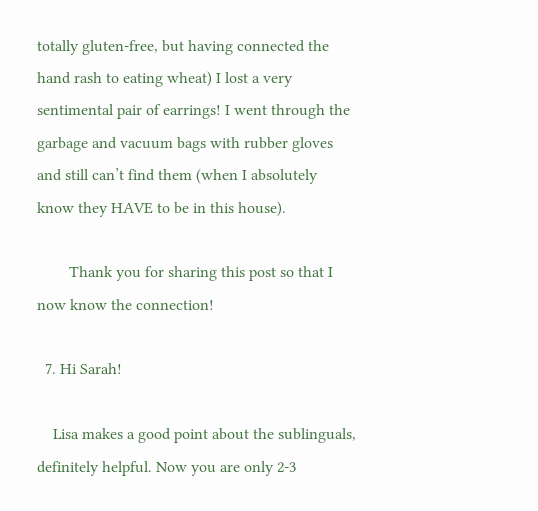totally gluten-free, but having connected the hand rash to eating wheat) I lost a very sentimental pair of earrings! I went through the garbage and vacuum bags with rubber gloves and still can’t find them (when I absolutely know they HAVE to be in this house).

        Thank you for sharing this post so that I now know the connection!

  7. Hi Sarah!

    Lisa makes a good point about the sublinguals, definitely helpful. Now you are only 2-3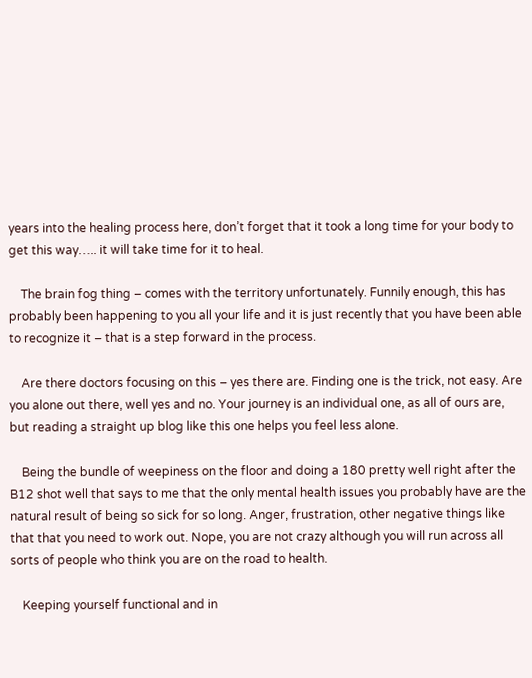years into the healing process here, don’t forget that it took a long time for your body to get this way….. it will take time for it to heal.

    The brain fog thing – comes with the territory unfortunately. Funnily enough, this has probably been happening to you all your life and it is just recently that you have been able to recognize it – that is a step forward in the process.

    Are there doctors focusing on this – yes there are. Finding one is the trick, not easy. Are you alone out there, well yes and no. Your journey is an individual one, as all of ours are, but reading a straight up blog like this one helps you feel less alone.

    Being the bundle of weepiness on the floor and doing a 180 pretty well right after the B12 shot well that says to me that the only mental health issues you probably have are the natural result of being so sick for so long. Anger, frustration, other negative things like that that you need to work out. Nope, you are not crazy although you will run across all sorts of people who think you are on the road to health.

    Keeping yourself functional and in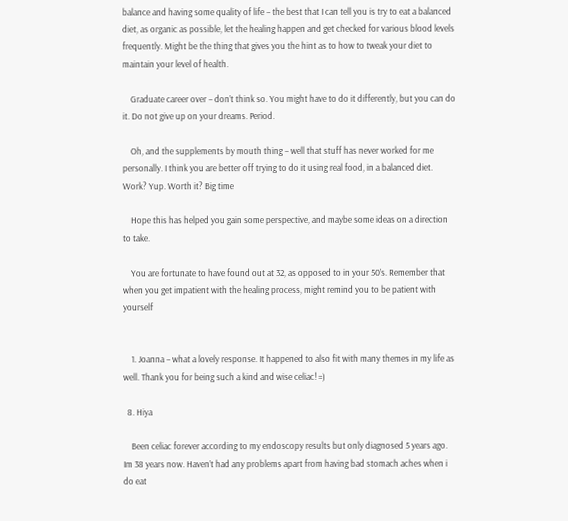balance and having some quality of life – the best that I can tell you is try to eat a balanced diet, as organic as possible, let the healing happen and get checked for various blood levels frequently. Might be the thing that gives you the hint as to how to tweak your diet to maintain your level of health.

    Graduate career over – don’t think so. You might have to do it differently, but you can do it. Do not give up on your dreams. Period.

    Oh, and the supplements by mouth thing – well that stuff has never worked for me personally. I think you are better off trying to do it using real food, in a balanced diet. Work? Yup. Worth it? Big time

    Hope this has helped you gain some perspective, and maybe some ideas on a direction to take.

    You are fortunate to have found out at 32, as opposed to in your 50’s. Remember that when you get impatient with the healing process, might remind you to be patient with yourself


    1. Joanna – what a lovely response. It happened to also fit with many themes in my life as well. Thank you for being such a kind and wise celiac! =)

  8. Hiya

    Been celiac forever according to my endoscopy results but only diagnosed 5 years ago. Im 38 years now. Haven’t had any problems apart from having bad stomach aches when i do eat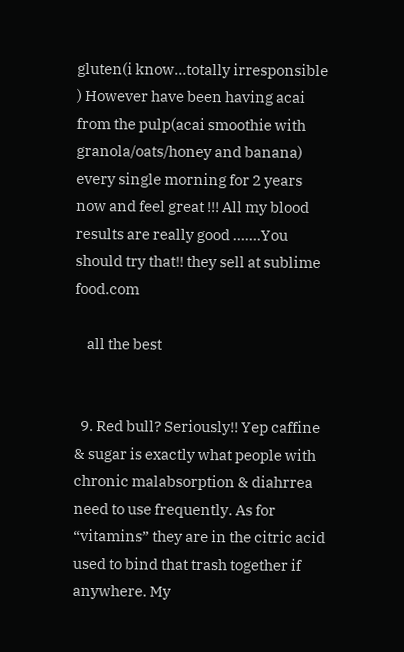gluten(i know…totally irresponsible ) However have been having acai from the pulp(acai smoothie with granola/oats/honey and banana) every single morning for 2 years now and feel great !!! All my blood results are really good …….You should try that!! they sell at sublime food.com

    all the best


  9. Red bull? Seriously!! Yep caffine & sugar is exactly what people with chronic malabsorption & diahrrea need to use frequently. As for “vitamins” they are in the citric acid used to bind that trash together if anywhere. My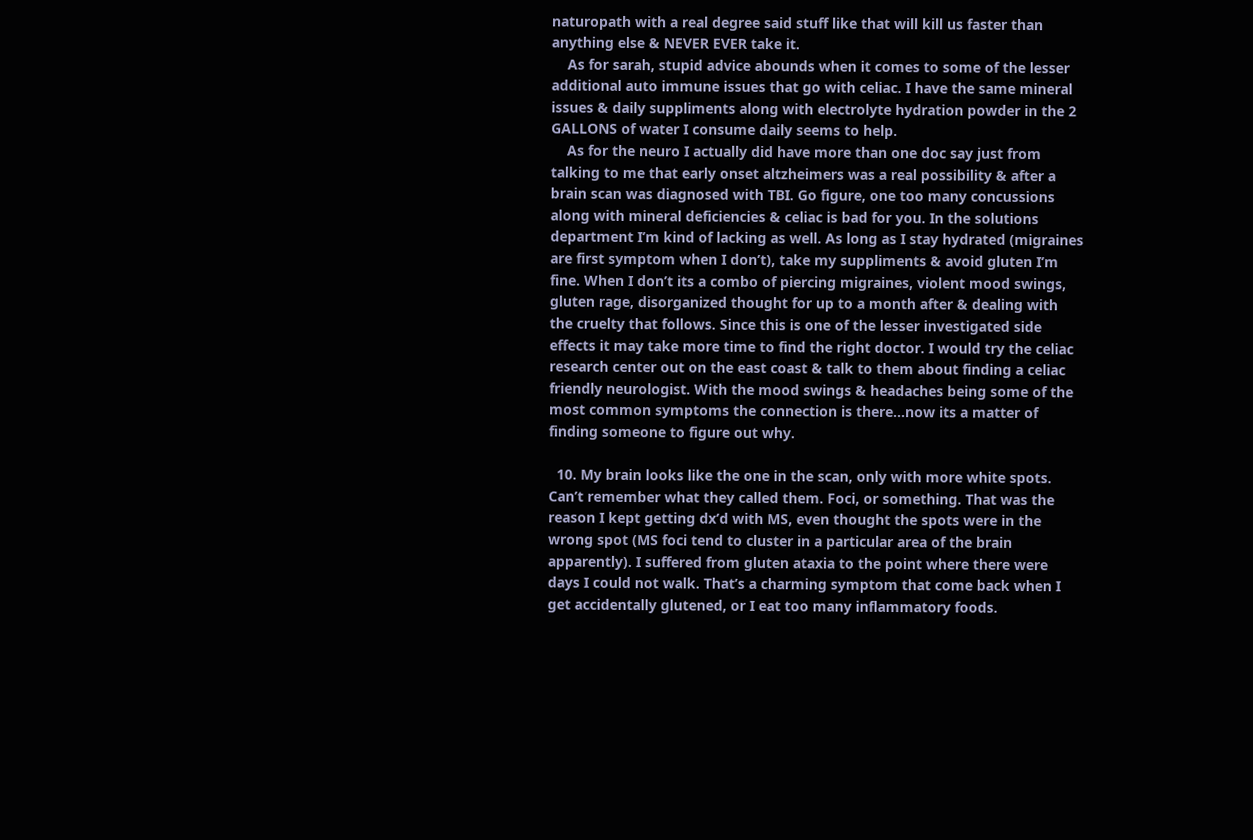naturopath with a real degree said stuff like that will kill us faster than anything else & NEVER EVER take it.
    As for sarah, stupid advice abounds when it comes to some of the lesser additional auto immune issues that go with celiac. I have the same mineral issues & daily suppliments along with electrolyte hydration powder in the 2 GALLONS of water I consume daily seems to help.
    As for the neuro I actually did have more than one doc say just from talking to me that early onset altzheimers was a real possibility & after a brain scan was diagnosed with TBI. Go figure, one too many concussions along with mineral deficiencies & celiac is bad for you. In the solutions department I’m kind of lacking as well. As long as I stay hydrated (migraines are first symptom when I don’t), take my suppliments & avoid gluten I’m fine. When I don’t its a combo of piercing migraines, violent mood swings, gluten rage, disorganized thought for up to a month after & dealing with the cruelty that follows. Since this is one of the lesser investigated side effects it may take more time to find the right doctor. I would try the celiac research center out on the east coast & talk to them about finding a celiac friendly neurologist. With the mood swings & headaches being some of the most common symptoms the connection is there…now its a matter of finding someone to figure out why.

  10. My brain looks like the one in the scan, only with more white spots. Can’t remember what they called them. Foci, or something. That was the reason I kept getting dx’d with MS, even thought the spots were in the wrong spot (MS foci tend to cluster in a particular area of the brain apparently). I suffered from gluten ataxia to the point where there were days I could not walk. That’s a charming symptom that come back when I get accidentally glutened, or I eat too many inflammatory foods.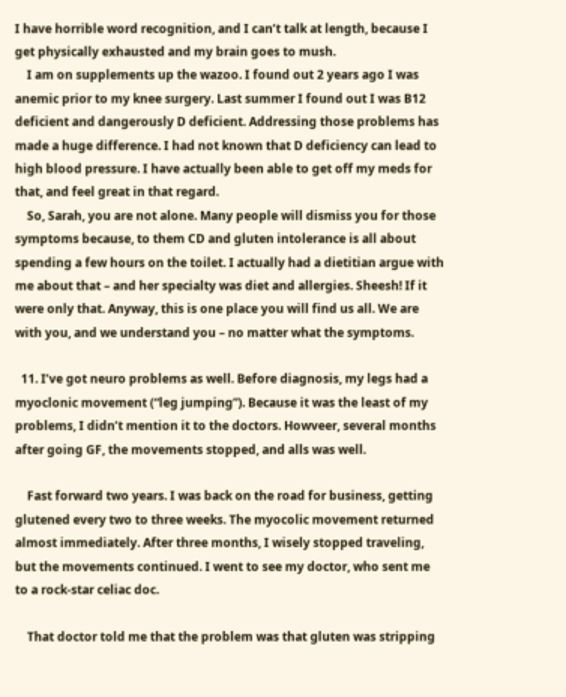I have horrible word recognition, and I can’t talk at length, because I get physically exhausted and my brain goes to mush.
    I am on supplements up the wazoo. I found out 2 years ago I was anemic prior to my knee surgery. Last summer I found out I was B12 deficient and dangerously D deficient. Addressing those problems has made a huge difference. I had not known that D deficiency can lead to high blood pressure. I have actually been able to get off my meds for that, and feel great in that regard.
    So, Sarah, you are not alone. Many people will dismiss you for those symptoms because, to them CD and gluten intolerance is all about spending a few hours on the toilet. I actually had a dietitian argue with me about that – and her specialty was diet and allergies. Sheesh! If it were only that. Anyway, this is one place you will find us all. We are with you, and we understand you – no matter what the symptoms.

  11. I’ve got neuro problems as well. Before diagnosis, my legs had a myoclonic movement (“leg jumping”). Because it was the least of my problems, I didn’t mention it to the doctors. Howveer, several months after going GF, the movements stopped, and alls was well.

    Fast forward two years. I was back on the road for business, getting glutened every two to three weeks. The myocolic movement returned almost immediately. After three months, I wisely stopped traveling, but the movements continued. I went to see my doctor, who sent me to a rock-star celiac doc.

    That doctor told me that the problem was that gluten was stripping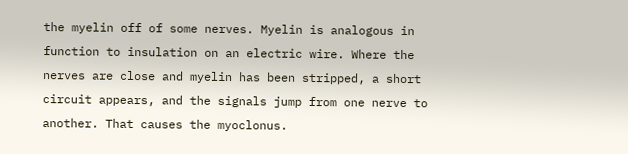the myelin off of some nerves. Myelin is analogous in function to insulation on an electric wire. Where the nerves are close and myelin has been stripped, a short circuit appears, and the signals jump from one nerve to another. That causes the myoclonus.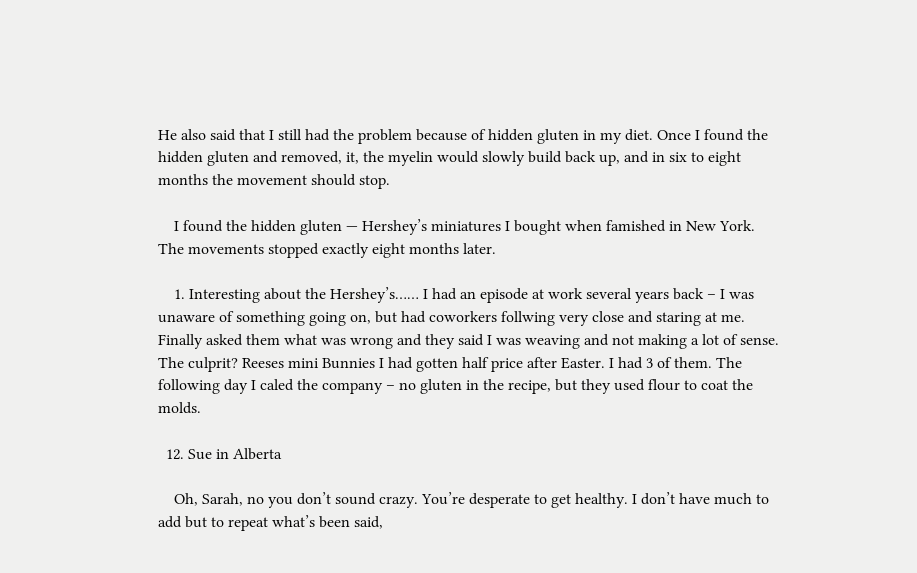He also said that I still had the problem because of hidden gluten in my diet. Once I found the hidden gluten and removed, it, the myelin would slowly build back up, and in six to eight months the movement should stop.

    I found the hidden gluten — Hershey’s miniatures I bought when famished in New York. The movements stopped exactly eight months later.

    1. Interesting about the Hershey’s…… I had an episode at work several years back – I was unaware of something going on, but had coworkers follwing very close and staring at me. Finally asked them what was wrong and they said I was weaving and not making a lot of sense. The culprit? Reeses mini Bunnies I had gotten half price after Easter. I had 3 of them. The following day I caled the company – no gluten in the recipe, but they used flour to coat the molds.

  12. Sue in Alberta

    Oh, Sarah, no you don’t sound crazy. You’re desperate to get healthy. I don’t have much to add but to repeat what’s been said,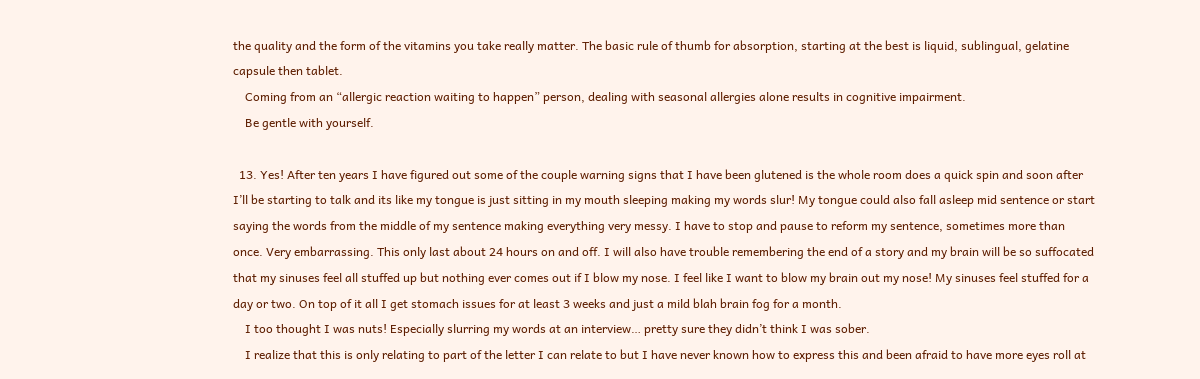the quality and the form of the vitamins you take really matter. The basic rule of thumb for absorption, starting at the best is liquid, sublingual, gelatine capsule then tablet.
    Coming from an “allergic reaction waiting to happen” person, dealing with seasonal allergies alone results in cognitive impairment.
    Be gentle with yourself.

  13. Yes! After ten years I have figured out some of the couple warning signs that I have been glutened is the whole room does a quick spin and soon after I’ll be starting to talk and its like my tongue is just sitting in my mouth sleeping making my words slur! My tongue could also fall asleep mid sentence or start saying the words from the middle of my sentence making everything very messy. I have to stop and pause to reform my sentence, sometimes more than once. Very embarrassing. This only last about 24 hours on and off. I will also have trouble remembering the end of a story and my brain will be so suffocated that my sinuses feel all stuffed up but nothing ever comes out if I blow my nose. I feel like I want to blow my brain out my nose! My sinuses feel stuffed for a day or two. On top of it all I get stomach issues for at least 3 weeks and just a mild blah brain fog for a month.
    I too thought I was nuts! Especially slurring my words at an interview… pretty sure they didn’t think I was sober.
    I realize that this is only relating to part of the letter I can relate to but I have never known how to express this and been afraid to have more eyes roll at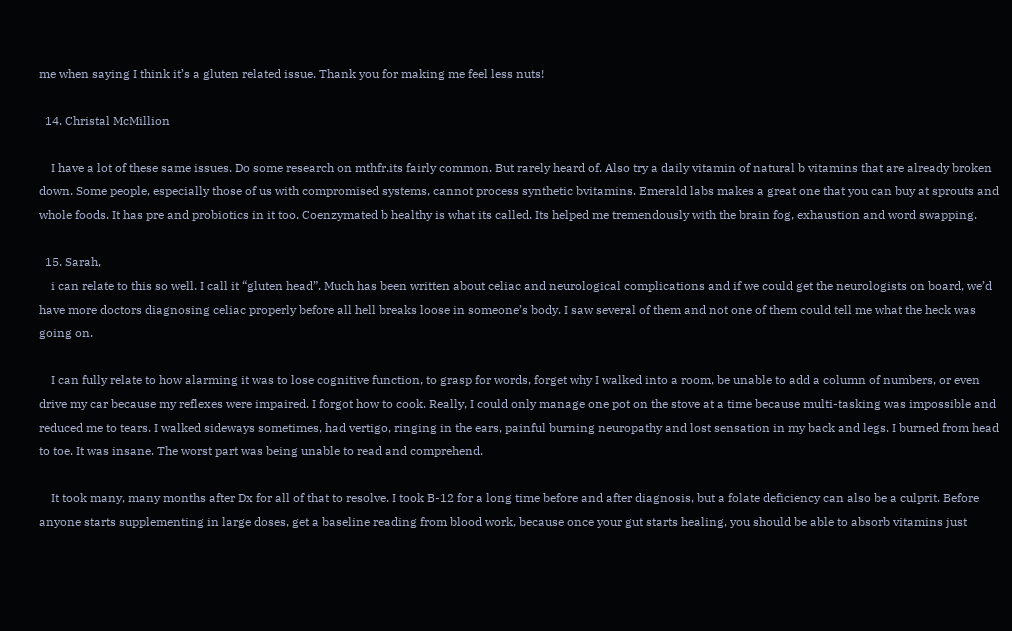me when saying I think it’s a gluten related issue. Thank you for making me feel less nuts!

  14. Christal McMillion

    I have a lot of these same issues. Do some research on mthfr.its fairly common. But rarely heard of. Also try a daily vitamin of natural b vitamins that are already broken down. Some people, especially those of us with compromised systems, cannot process synthetic bvitamins. Emerald labs makes a great one that you can buy at sprouts and whole foods. It has pre and probiotics in it too. Coenzymated b healthy is what its called. Its helped me tremendously with the brain fog, exhaustion and word swapping.

  15. Sarah,
    i can relate to this so well. I call it “gluten head”. Much has been written about celiac and neurological complications and if we could get the neurologists on board, we’d have more doctors diagnosing celiac properly before all hell breaks loose in someone’s body. I saw several of them and not one of them could tell me what the heck was going on.

    I can fully relate to how alarming it was to lose cognitive function, to grasp for words, forget why I walked into a room, be unable to add a column of numbers, or even drive my car because my reflexes were impaired. I forgot how to cook. Really, I could only manage one pot on the stove at a time because multi-tasking was impossible and reduced me to tears. I walked sideways sometimes, had vertigo, ringing in the ears, painful burning neuropathy and lost sensation in my back and legs. I burned from head to toe. It was insane. The worst part was being unable to read and comprehend.

    It took many, many months after Dx for all of that to resolve. I took B-12 for a long time before and after diagnosis, but a folate deficiency can also be a culprit. Before anyone starts supplementing in large doses, get a baseline reading from blood work, because once your gut starts healing, you should be able to absorb vitamins just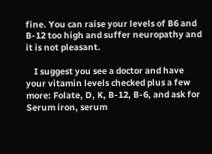fine. You can raise your levels of B6 and B-12 too high and suffer neuropathy and it is not pleasant.

    I suggest you see a doctor and have your vitamin levels checked plus a few more: Folate, D, K, B-12, B-6, and ask for Serum iron, serum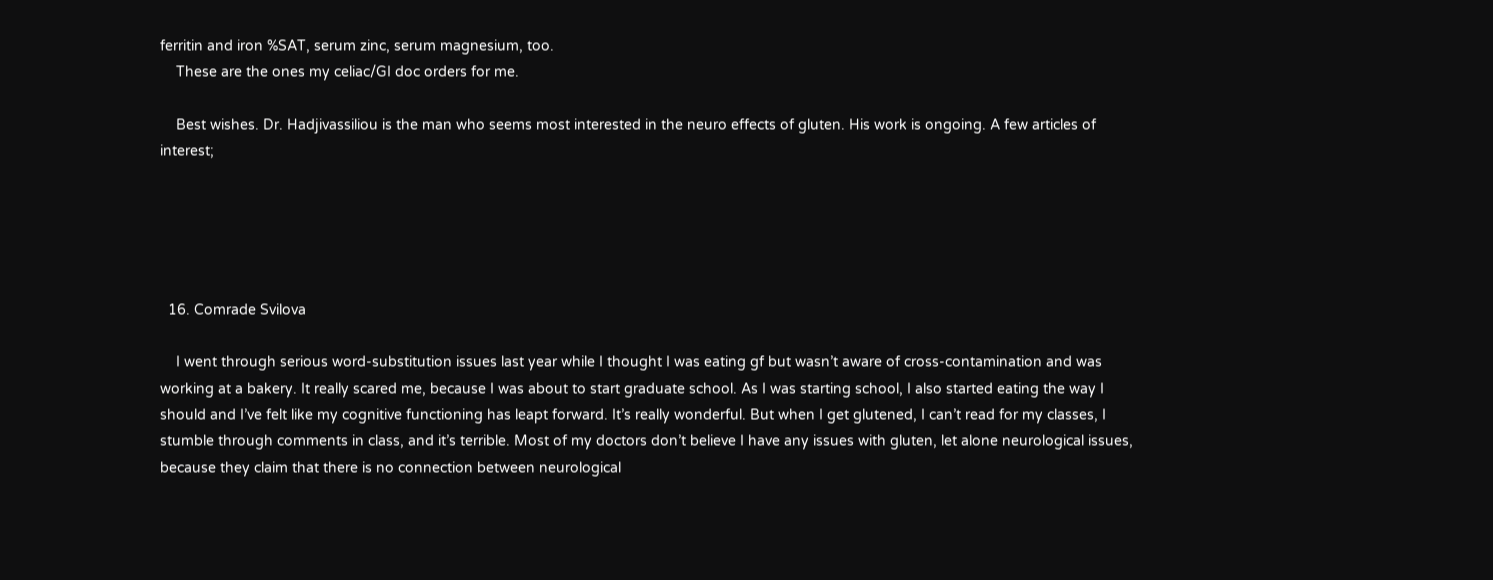ferritin and iron %SAT, serum zinc, serum magnesium, too.
    These are the ones my celiac/GI doc orders for me.

    Best wishes. Dr. Hadjivassiliou is the man who seems most interested in the neuro effects of gluten. His work is ongoing. A few articles of interest;





  16. Comrade Svilova

    I went through serious word-substitution issues last year while I thought I was eating gf but wasn’t aware of cross-contamination and was working at a bakery. It really scared me, because I was about to start graduate school. As I was starting school, I also started eating the way I should and I’ve felt like my cognitive functioning has leapt forward. It’s really wonderful. But when I get glutened, I can’t read for my classes, I stumble through comments in class, and it’s terrible. Most of my doctors don’t believe I have any issues with gluten, let alone neurological issues, because they claim that there is no connection between neurological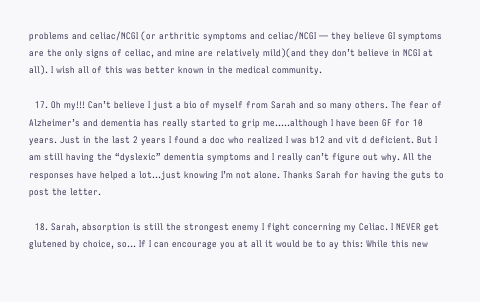problems and celiac/NCGI (or arthritic symptoms and celiac/NCGI — they believe GI symptoms are the only signs of celiac, and mine are relatively mild)(and they don’t believe in NCGI at all). I wish all of this was better known in the medical community.

  17. Oh my!!! Can’t believe I just a bio of myself from Sarah and so many others. The fear of Alzheimer’s and dementia has really started to grip me…..although I have been GF for 10 years. Just in the last 2 years I found a doc who realized I was b12 and vit d deficient. But I am still having the “dyslexic” dementia symptoms and I really can’t figure out why. All the responses have helped a lot…just knowing I’m not alone. Thanks Sarah for having the guts to post the letter.

  18. Sarah, absorption is still the strongest enemy I fight concerning my Celiac. I NEVER get glutened by choice, so… If I can encourage you at all it would be to ay this: While this new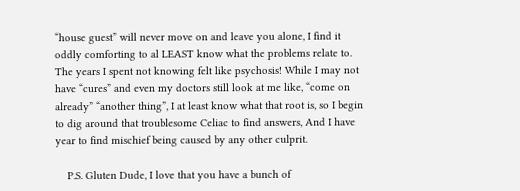“house guest” will never move on and leave you alone, I find it oddly comforting to al LEAST know what the problems relate to. The years I spent not knowing felt like psychosis! While I may not have “cures” and even my doctors still look at me like, “come on already” “another thing”, I at least know what that root is, so I begin to dig around that troublesome Celiac to find answers, And I have year to find mischief being caused by any other culprit.

    P.S. Gluten Dude, I love that you have a bunch of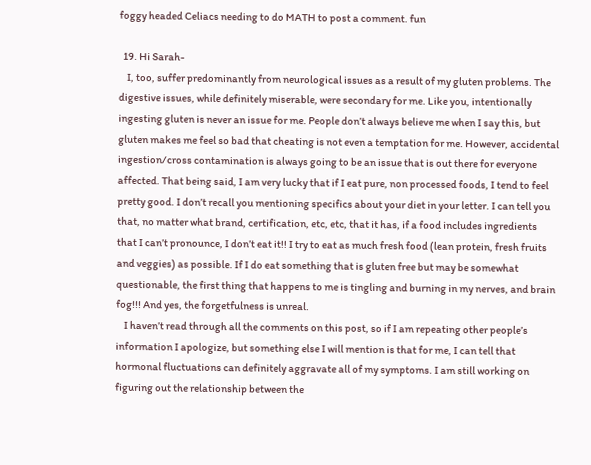foggy headed Celiacs needing to do MATH to post a comment. fun

  19. Hi Sarah-
    I, too, suffer predominantly from neurological issues as a result of my gluten problems. The digestive issues, while definitely miserable, were secondary for me. Like you, intentionally ingesting gluten is never an issue for me. People don’t always believe me when I say this, but gluten makes me feel so bad that cheating is not even a temptation for me. However, accidental ingestion/cross contamination is always going to be an issue that is out there for everyone affected. That being said, I am very lucky that if I eat pure, non processed foods, I tend to feel pretty good. I don’t recall you mentioning specifics about your diet in your letter. I can tell you that, no matter what brand, certification, etc, etc, that it has, if a food includes ingredients that I can’t pronounce, I don’t eat it!! I try to eat as much fresh food (lean protein, fresh fruits and veggies) as possible. If I do eat something that is gluten free but may be somewhat questionable, the first thing that happens to me is tingling and burning in my nerves, and brain fog!!! And yes, the forgetfulness is unreal.
    I haven’t read through all the comments on this post, so if I am repeating other people’s information I apologize, but something else I will mention is that for me, I can tell that hormonal fluctuations can definitely aggravate all of my symptoms. I am still working on figuring out the relationship between the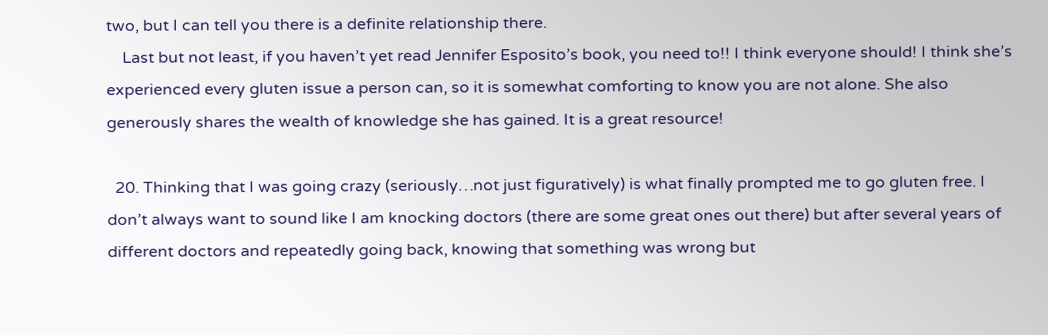two, but I can tell you there is a definite relationship there.
    Last but not least, if you haven’t yet read Jennifer Esposito’s book, you need to!! I think everyone should! I think she’s experienced every gluten issue a person can, so it is somewhat comforting to know you are not alone. She also generously shares the wealth of knowledge she has gained. It is a great resource!

  20. Thinking that I was going crazy (seriously…not just figuratively) is what finally prompted me to go gluten free. I don’t always want to sound like I am knocking doctors (there are some great ones out there) but after several years of different doctors and repeatedly going back, knowing that something was wrong but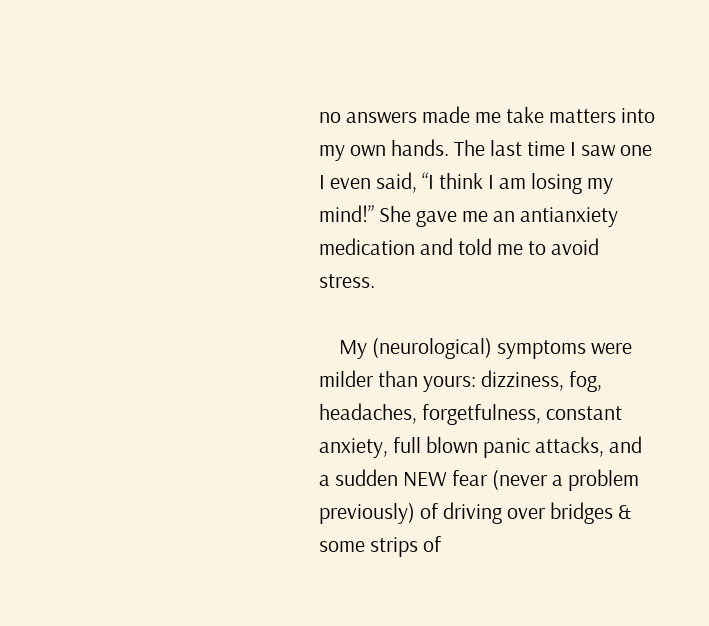no answers made me take matters into my own hands. The last time I saw one I even said, “I think I am losing my mind!” She gave me an antianxiety medication and told me to avoid stress.

    My (neurological) symptoms were milder than yours: dizziness, fog, headaches, forgetfulness, constant anxiety, full blown panic attacks, and a sudden NEW fear (never a problem previously) of driving over bridges & some strips of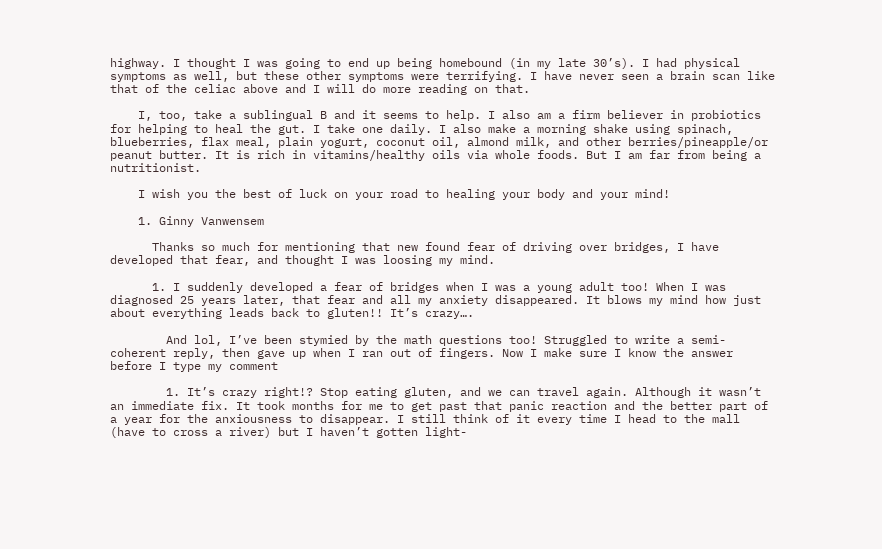highway. I thought I was going to end up being homebound (in my late 30’s). I had physical symptoms as well, but these other symptoms were terrifying. I have never seen a brain scan like that of the celiac above and I will do more reading on that.

    I, too, take a sublingual B and it seems to help. I also am a firm believer in probiotics for helping to heal the gut. I take one daily. I also make a morning shake using spinach, blueberries, flax meal, plain yogurt, coconut oil, almond milk, and other berries/pineapple/or peanut butter. It is rich in vitamins/healthy oils via whole foods. But I am far from being a nutritionist.

    I wish you the best of luck on your road to healing your body and your mind!

    1. Ginny Vanwensem

      Thanks so much for mentioning that new found fear of driving over bridges, I have developed that fear, and thought I was loosing my mind.

      1. I suddenly developed a fear of bridges when I was a young adult too! When I was diagnosed 25 years later, that fear and all my anxiety disappeared. It blows my mind how just about everything leads back to gluten!! It’s crazy….

        And lol, I’ve been stymied by the math questions too! Struggled to write a semi-coherent reply, then gave up when I ran out of fingers. Now I make sure I know the answer before I type my comment

        1. It’s crazy right!? Stop eating gluten, and we can travel again. Although it wasn’t an immediate fix. It took months for me to get past that panic reaction and the better part of a year for the anxiousness to disappear. I still think of it every time I head to the mall (have to cross a river) but I haven’t gotten light-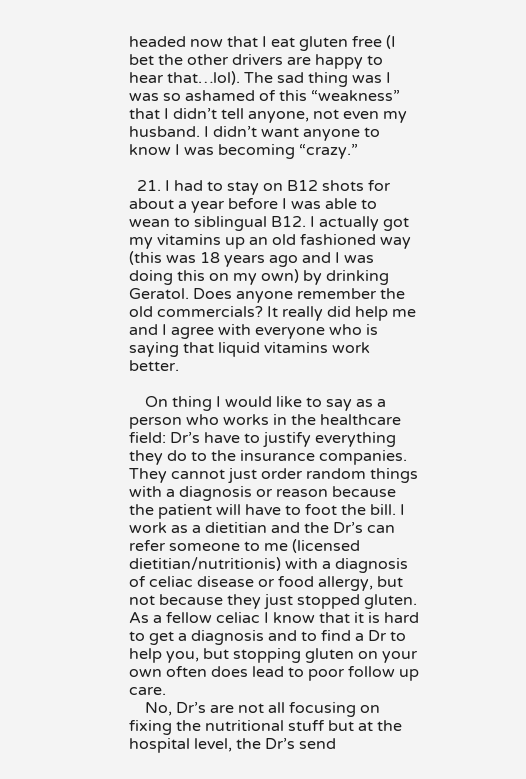headed now that I eat gluten free (I bet the other drivers are happy to hear that…lol). The sad thing was I was so ashamed of this “weakness” that I didn’t tell anyone, not even my husband. I didn’t want anyone to know I was becoming “crazy.”

  21. I had to stay on B12 shots for about a year before I was able to wean to siblingual B12. I actually got my vitamins up an old fashioned way (this was 18 years ago and I was doing this on my own) by drinking Geratol. Does anyone remember the old commercials? It really did help me and I agree with everyone who is saying that liquid vitamins work better.

    On thing I would like to say as a person who works in the healthcare field: Dr’s have to justify everything they do to the insurance companies. They cannot just order random things with a diagnosis or reason because the patient will have to foot the bill. I work as a dietitian and the Dr’s can refer someone to me (licensed dietitian/nutritionis) with a diagnosis of celiac disease or food allergy, but not because they just stopped gluten. As a fellow celiac I know that it is hard to get a diagnosis and to find a Dr to help you, but stopping gluten on your own often does lead to poor follow up care.
    No, Dr’s are not all focusing on fixing the nutritional stuff but at the hospital level, the Dr’s send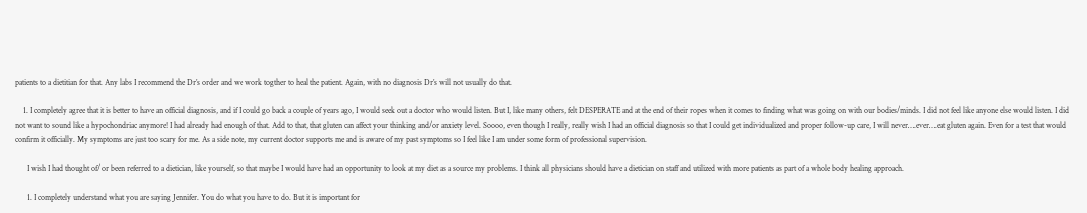patients to a dietitian for that. Any labs I recommend the Dr’s order and we work togther to heal the patient. Again, with no diagnosis Dr’s will not usually do that.

    1. I completely agree that it is better to have an official diagnosis, and if I could go back a couple of years ago, I would seek out a doctor who would listen. But I, like many others, felt DESPERATE and at the end of their ropes when it comes to finding what was going on with our bodies/minds. I did not feel like anyone else would listen. I did not want to sound like a hypochondriac anymore! I had already had enough of that. Add to that, that gluten can affect your thinking and/or anxiety level. Soooo, even though I really, really wish I had an official diagnosis so that I could get individualized and proper follow-up care, I will never….ever….eat gluten again. Even for a test that would confirm it officially. My symptoms are just too scary for me. As a side note, my current doctor supports me and is aware of my past symptoms so I feel like I am under some form of professional supervision.

      I wish I had thought of/ or been referred to a dietician, like yourself, so that maybe I would have had an opportunity to look at my diet as a source my problems. I think all physicians should have a dietician on staff and utilized with more patients as part of a whole body healing approach.

      1. I completely understand what you are saying Jennifer. You do what you have to do. But it is important for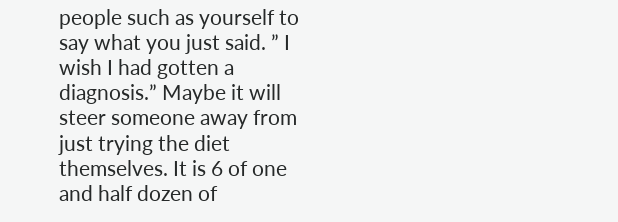people such as yourself to say what you just said. ” I wish I had gotten a diagnosis.” Maybe it will steer someone away from just trying the diet themselves. It is 6 of one and half dozen of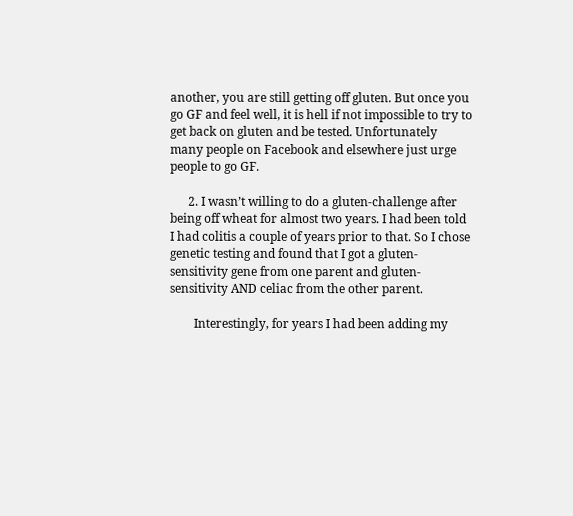another, you are still getting off gluten. But once you go GF and feel well, it is hell if not impossible to try to get back on gluten and be tested. Unfortunately many people on Facebook and elsewhere just urge people to go GF.

      2. I wasn’t willing to do a gluten-challenge after being off wheat for almost two years. I had been told I had colitis a couple of years prior to that. So I chose genetic testing and found that I got a gluten-sensitivity gene from one parent and gluten- sensitivity AND celiac from the other parent.

        Interestingly, for years I had been adding my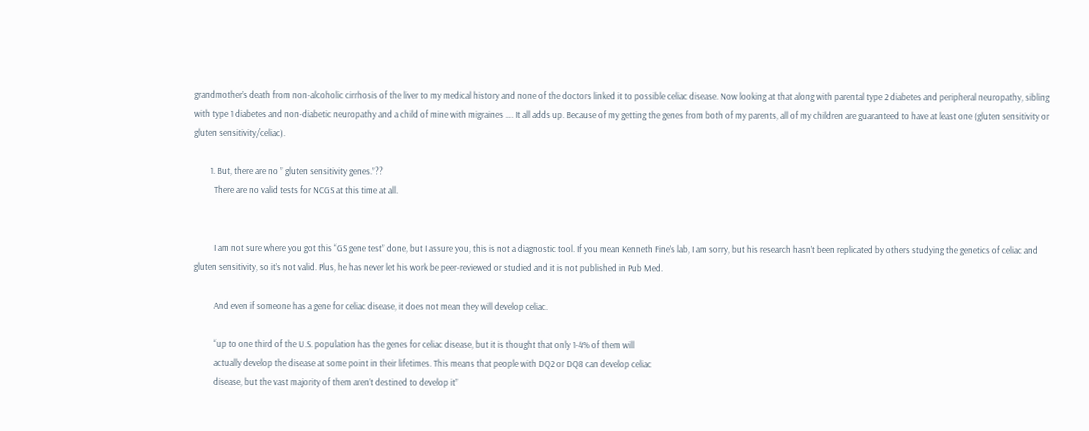grandmother’s death from non-alcoholic cirrhosis of the liver to my medical history and none of the doctors linked it to possible celiac disease. Now looking at that along with parental type 2 diabetes and peripheral neuropathy, sibling with type 1 diabetes and non-diabetic neuropathy and a child of mine with migraines …. It all adds up. Because of my getting the genes from both of my parents, all of my children are guaranteed to have at least one (gluten sensitivity or gluten sensitivity/celiac).

        1. But, there are no ” gluten sensitivity genes.”??
          There are no valid tests for NCGS at this time at all.


          I am not sure where you got this “GS gene test” done, but I assure you, this is not a diagnostic tool. If you mean Kenneth Fine’s lab, I am sorry, but his research hasn’t been replicated by others studying the genetics of celiac and gluten sensitivity, so it’s not valid. Plus, he has never let his work be peer-reviewed or studied and it is not published in Pub Med.

          And even if someone has a gene for celiac disease, it does not mean they will develop celiac.

          “up to one third of the U.S. population has the genes for celiac disease, but it is thought that only 1-4% of them will
          actually develop the disease at some point in their lifetimes. This means that people with DQ2 or DQ8 can develop celiac
          disease, but the vast majority of them aren’t destined to develop it”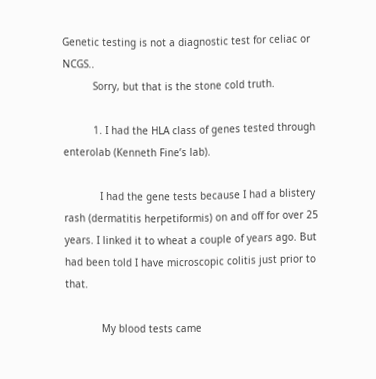Genetic testing is not a diagnostic test for celiac or NCGS..
          Sorry, but that is the stone cold truth.

          1. I had the HLA class of genes tested through enterolab (Kenneth Fine’s lab).

            I had the gene tests because I had a blistery rash (dermatitis herpetiformis) on and off for over 25 years. I linked it to wheat a couple of years ago. But had been told I have microscopic colitis just prior to that.

            My blood tests came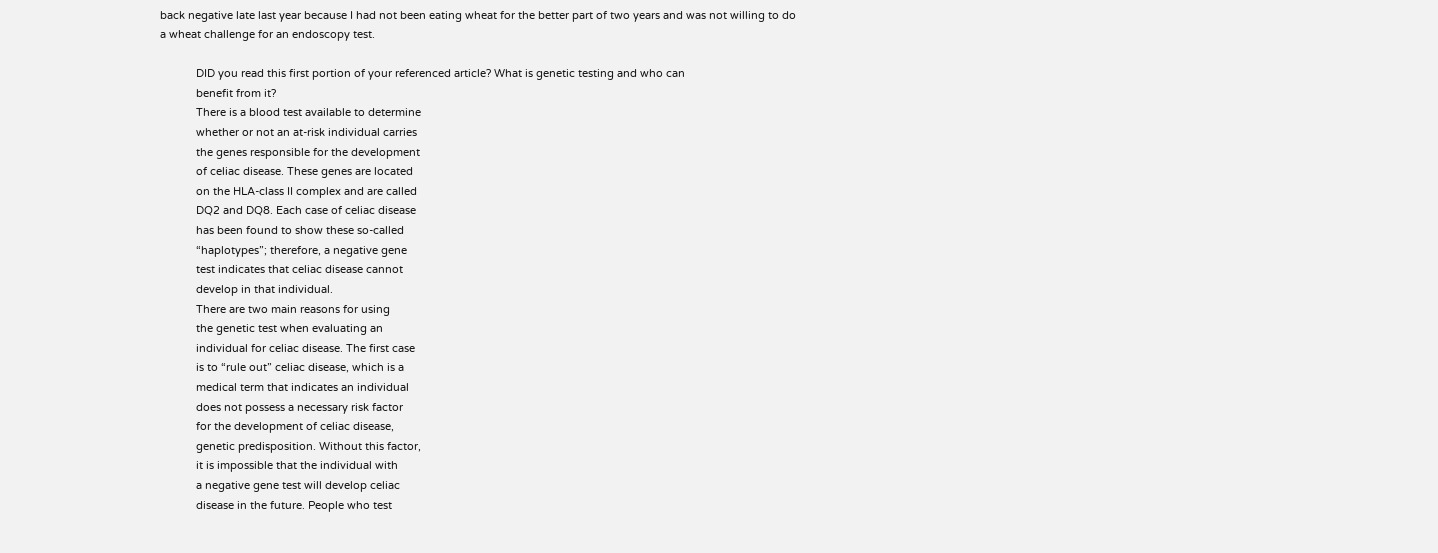back negative late last year because I had not been eating wheat for the better part of two years and was not willing to do a wheat challenge for an endoscopy test.

            DID you read this first portion of your referenced article? What is genetic testing and who can
            benefit from it?
            There is a blood test available to determine
            whether or not an at-risk individual carries
            the genes responsible for the development
            of celiac disease. These genes are located
            on the HLA-class II complex and are called
            DQ2 and DQ8. Each case of celiac disease
            has been found to show these so-called
            “haplotypes”; therefore, a negative gene
            test indicates that celiac disease cannot
            develop in that individual.
            There are two main reasons for using
            the genetic test when evaluating an
            individual for celiac disease. The first case
            is to “rule out” celiac disease, which is a
            medical term that indicates an individual
            does not possess a necessary risk factor
            for the development of celiac disease,
            genetic predisposition. Without this factor,
            it is impossible that the individual with
            a negative gene test will develop celiac
            disease in the future. People who test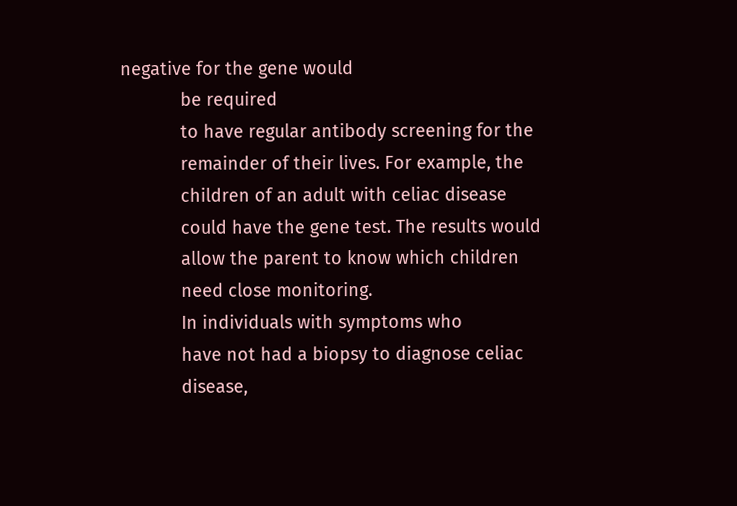negative for the gene would
            be required
            to have regular antibody screening for the
            remainder of their lives. For example, the
            children of an adult with celiac disease
            could have the gene test. The results would
            allow the parent to know which children
            need close monitoring.
            In individuals with symptoms who
            have not had a biopsy to diagnose celiac
            disease,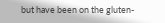but have been on the gluten-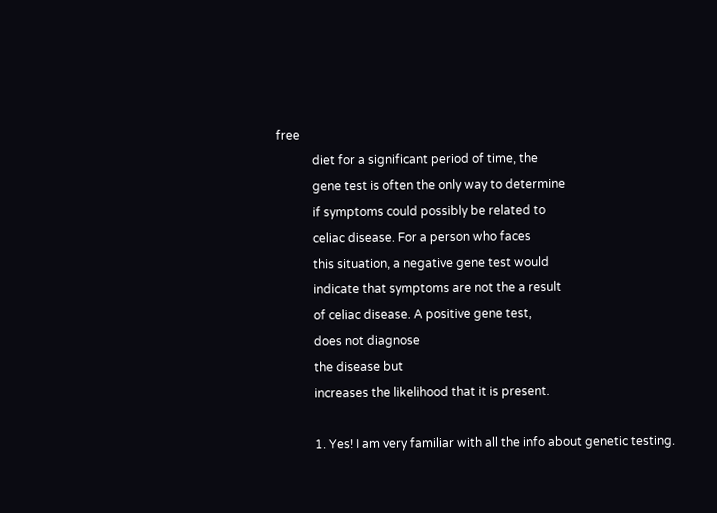free
            diet for a significant period of time, the
            gene test is often the only way to determine
            if symptoms could possibly be related to
            celiac disease. For a person who faces
            this situation, a negative gene test would
            indicate that symptoms are not the a result
            of celiac disease. A positive gene test,
            does not diagnose
            the disease but
            increases the likelihood that it is present.

            1. Yes! I am very familiar with all the info about genetic testing.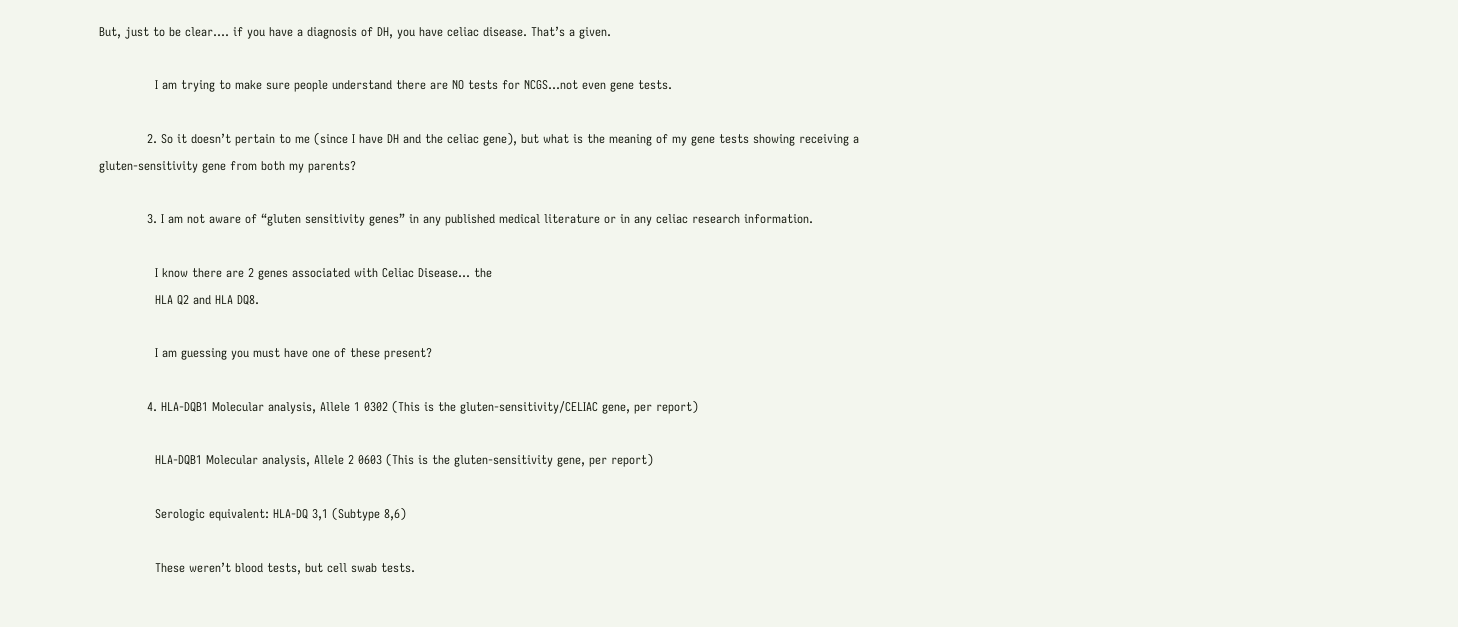But, just to be clear…. if you have a diagnosis of DH, you have celiac disease. That’s a given.

              I am trying to make sure people understand there are NO tests for NCGS…not even gene tests.

            2. So it doesn’t pertain to me (since I have DH and the celiac gene), but what is the meaning of my gene tests showing receiving a gluten-sensitivity gene from both my parents?

            3. I am not aware of “gluten sensitivity genes” in any published medical literature or in any celiac research information.

              I know there are 2 genes associated with Celiac Disease… the
              HLA Q2 and HLA DQ8.

              I am guessing you must have one of these present?

            4. HLA-DQB1 Molecular analysis, Allele 1 0302 (This is the gluten-sensitivity/CELIAC gene, per report)

              HLA-DQB1 Molecular analysis, Allele 2 0603 (This is the gluten-sensitivity gene, per report)

              Serologic equivalent: HLA-DQ 3,1 (Subtype 8,6)

              These weren’t blood tests, but cell swab tests.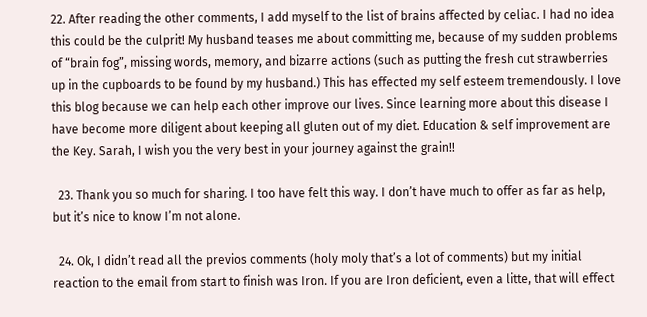22. After reading the other comments, I add myself to the list of brains affected by celiac. I had no idea this could be the culprit! My husband teases me about committing me, because of my sudden problems of “brain fog”, missing words, memory, and bizarre actions (such as putting the fresh cut strawberries up in the cupboards to be found by my husband.) This has effected my self esteem tremendously. I love this blog because we can help each other improve our lives. Since learning more about this disease I have become more diligent about keeping all gluten out of my diet. Education & self improvement are the Key. Sarah, I wish you the very best in your journey against the grain!!

  23. Thank you so much for sharing. I too have felt this way. I don’t have much to offer as far as help, but it’s nice to know I’m not alone.

  24. Ok, I didn’t read all the previos comments (holy moly that’s a lot of comments) but my initial reaction to the email from start to finish was Iron. If you are Iron deficient, even a litte, that will effect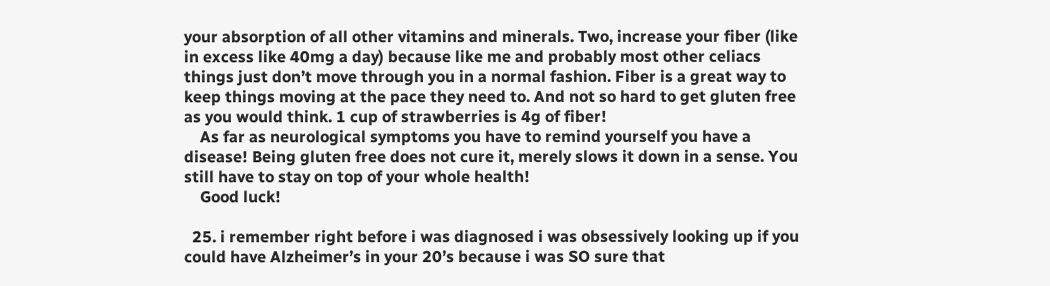your absorption of all other vitamins and minerals. Two, increase your fiber (like in excess like 40mg a day) because like me and probably most other celiacs things just don’t move through you in a normal fashion. Fiber is a great way to keep things moving at the pace they need to. And not so hard to get gluten free as you would think. 1 cup of strawberries is 4g of fiber!
    As far as neurological symptoms you have to remind yourself you have a disease! Being gluten free does not cure it, merely slows it down in a sense. You still have to stay on top of your whole health!
    Good luck!

  25. i remember right before i was diagnosed i was obsessively looking up if you could have Alzheimer’s in your 20’s because i was SO sure that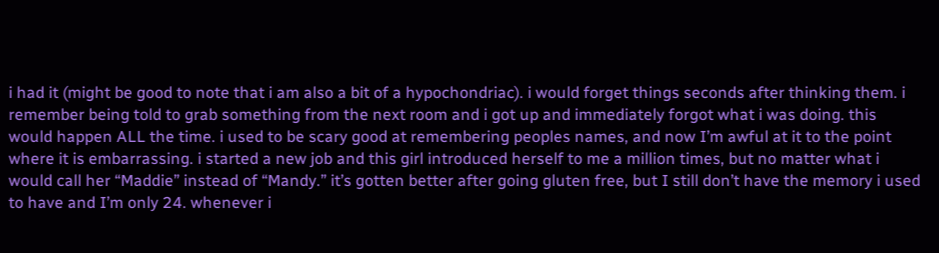i had it (might be good to note that i am also a bit of a hypochondriac). i would forget things seconds after thinking them. i remember being told to grab something from the next room and i got up and immediately forgot what i was doing. this would happen ALL the time. i used to be scary good at remembering peoples names, and now I’m awful at it to the point where it is embarrassing. i started a new job and this girl introduced herself to me a million times, but no matter what i would call her “Maddie” instead of “Mandy.” it’s gotten better after going gluten free, but I still don’t have the memory i used to have and I’m only 24. whenever i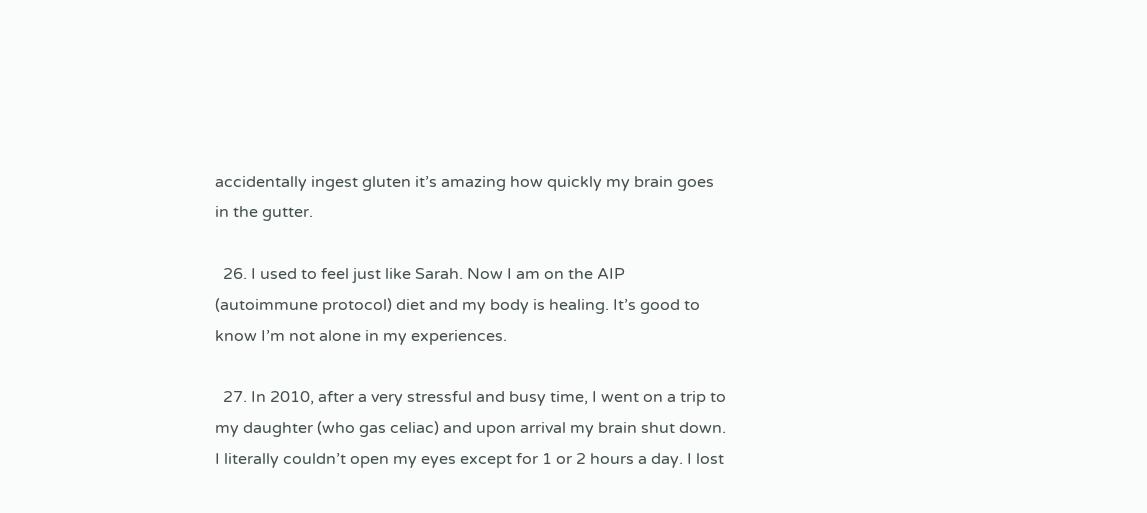accidentally ingest gluten it’s amazing how quickly my brain goes in the gutter.

  26. I used to feel just like Sarah. Now I am on the AIP (autoimmune protocol) diet and my body is healing. It’s good to know I’m not alone in my experiences.

  27. In 2010, after a very stressful and busy time, I went on a trip to my daughter (who gas celiac) and upon arrival my brain shut down. I literally couldn’t open my eyes except for 1 or 2 hours a day. I lost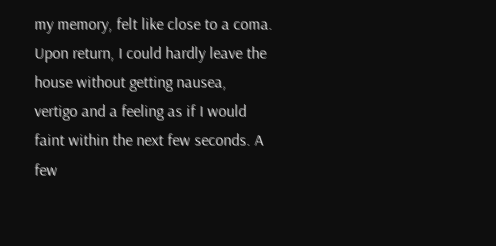my memory, felt like close to a coma. Upon return, I could hardly leave the house without getting nausea, vertigo and a feeling as if I would faint within the next few seconds. A few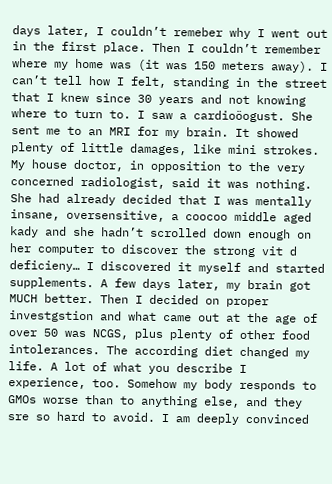days later, I couldn’t remeber why I went out in the first place. Then I couldn’t remember where my home was (it was 150 meters away). I can’t tell how I felt, standing in the street that I knew since 30 years and not knowing where to turn to. I saw a cardioöogust. She sent me to an MRI for my brain. It showed plenty of little damages, like mini strokes. My house doctor, in opposition to the very concerned radiologist, said it was nothing. She had already decided that I was mentally insane, oversensitive, a coocoo middle aged kady and she hadn’t scrolled down enough on her computer to discover the strong vit d deficieny… I discovered it myself and started supplements. A few days later, my brain got MUCH better. Then I decided on proper investgstion and what came out at the age of over 50 was NCGS, plus plenty of other food intolerances. The according diet changed my life. A lot of what you describe I experience, too. Somehow my body responds to GMOs worse than to anything else, and they sre so hard to avoid. I am deeply convinced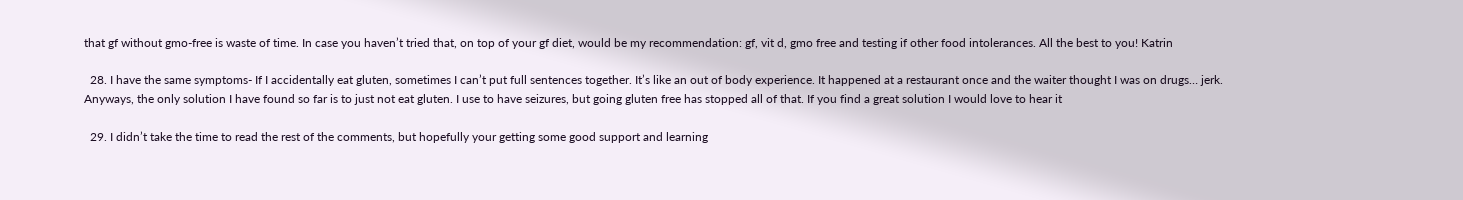that gf without gmo-free is waste of time. In case you haven’t tried that, on top of your gf diet, would be my recommendation: gf, vit d, gmo free and testing if other food intolerances. All the best to you! Katrin

  28. I have the same symptoms- If I accidentally eat gluten, sometimes I can’t put full sentences together. It’s like an out of body experience. It happened at a restaurant once and the waiter thought I was on drugs… jerk. Anyways, the only solution I have found so far is to just not eat gluten. I use to have seizures, but going gluten free has stopped all of that. If you find a great solution I would love to hear it

  29. I didn’t take the time to read the rest of the comments, but hopefully your getting some good support and learning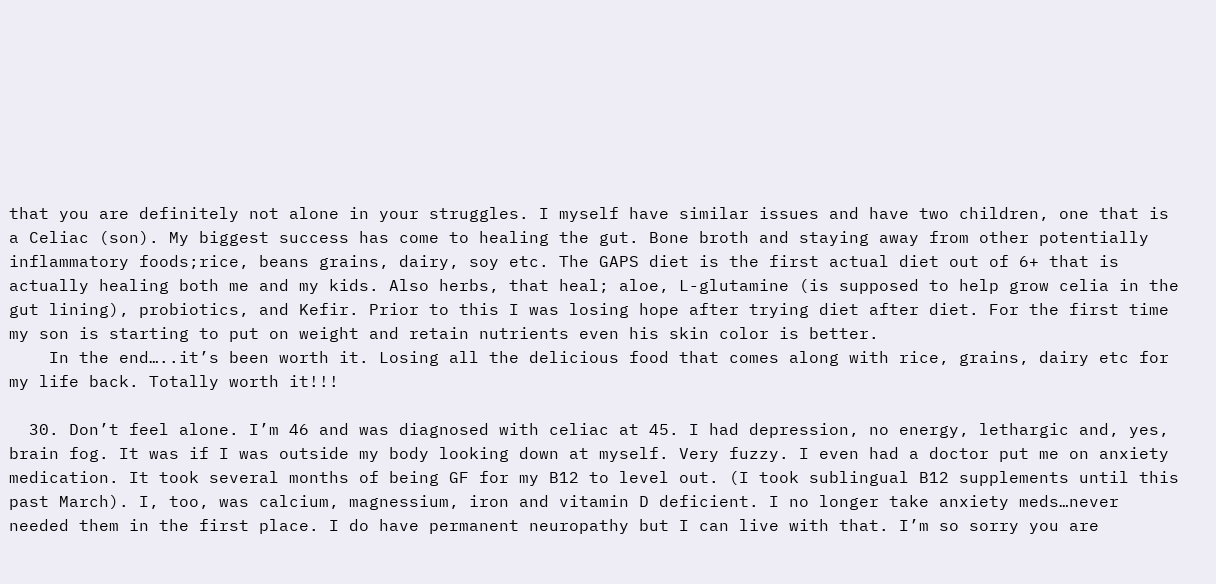that you are definitely not alone in your struggles. I myself have similar issues and have two children, one that is a Celiac (son). My biggest success has come to healing the gut. Bone broth and staying away from other potentially inflammatory foods;rice, beans grains, dairy, soy etc. The GAPS diet is the first actual diet out of 6+ that is actually healing both me and my kids. Also herbs, that heal; aloe, L-glutamine (is supposed to help grow celia in the gut lining), probiotics, and Kefir. Prior to this I was losing hope after trying diet after diet. For the first time my son is starting to put on weight and retain nutrients even his skin color is better.
    In the end…..it’s been worth it. Losing all the delicious food that comes along with rice, grains, dairy etc for my life back. Totally worth it!!!

  30. Don’t feel alone. I’m 46 and was diagnosed with celiac at 45. I had depression, no energy, lethargic and, yes, brain fog. It was if I was outside my body looking down at myself. Very fuzzy. I even had a doctor put me on anxiety medication. It took several months of being GF for my B12 to level out. (I took sublingual B12 supplements until this past March). I, too, was calcium, magnessium, iron and vitamin D deficient. I no longer take anxiety meds…never needed them in the first place. I do have permanent neuropathy but I can live with that. I’m so sorry you are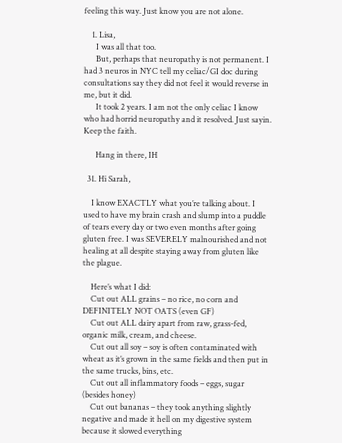feeling this way. Just know you are not alone.

    1. Lisa,
      I was all that too.
      But, perhaps that neuropathy is not permanent. I had 3 neuros in NYC tell my celiac/GI doc during consultations say they did not feel it would reverse in me, but it did.
      It took 2 years. I am not the only celiac I know who had horrid neuropathy and it resolved. Just sayin. Keep the faith.

      Hang in there, IH

  31. Hi Sarah,

    I know EXACTLY what you’re talking about. I used to have my brain crash and slump into a puddle of tears every day or two even months after going gluten free. I was SEVERELY malnourished and not healing at all despite staying away from gluten like the plague.

    Here’s what I did:
    Cut out ALL grains – no rice, no corn and DEFINITELY NOT OATS (even GF)
    Cut out ALL dairy apart from raw, grass-fed, organic milk, cream, and cheese.
    Cut out all soy – soy is often contaminated with wheat as it’s grown in the same fields and then put in the same trucks, bins, etc.
    Cut out all inflammatory foods – eggs, sugar (besides honey)
    Cut out bananas – they took anything slightly negative and made it hell on my digestive system because it slowed everything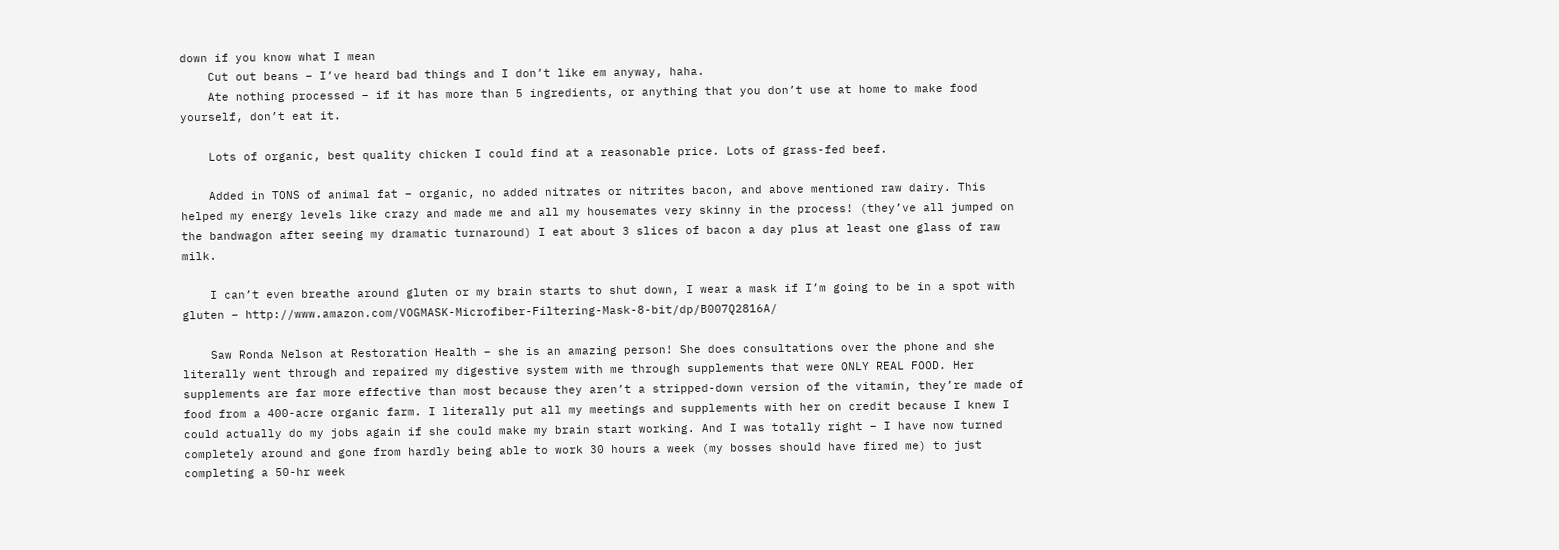down if you know what I mean
    Cut out beans – I’ve heard bad things and I don’t like em anyway, haha.
    Ate nothing processed – if it has more than 5 ingredients, or anything that you don’t use at home to make food yourself, don’t eat it.

    Lots of organic, best quality chicken I could find at a reasonable price. Lots of grass-fed beef.

    Added in TONS of animal fat – organic, no added nitrates or nitrites bacon, and above mentioned raw dairy. This helped my energy levels like crazy and made me and all my housemates very skinny in the process! (they’ve all jumped on the bandwagon after seeing my dramatic turnaround) I eat about 3 slices of bacon a day plus at least one glass of raw milk.

    I can’t even breathe around gluten or my brain starts to shut down, I wear a mask if I’m going to be in a spot with gluten – http://www.amazon.com/VOGMASK-Microfiber-Filtering-Mask-8-bit/dp/B007Q2816A/

    Saw Ronda Nelson at Restoration Health – she is an amazing person! She does consultations over the phone and she literally went through and repaired my digestive system with me through supplements that were ONLY REAL FOOD. Her supplements are far more effective than most because they aren’t a stripped-down version of the vitamin, they’re made of food from a 400-acre organic farm. I literally put all my meetings and supplements with her on credit because I knew I could actually do my jobs again if she could make my brain start working. And I was totally right – I have now turned completely around and gone from hardly being able to work 30 hours a week (my bosses should have fired me) to just completing a 50-hr week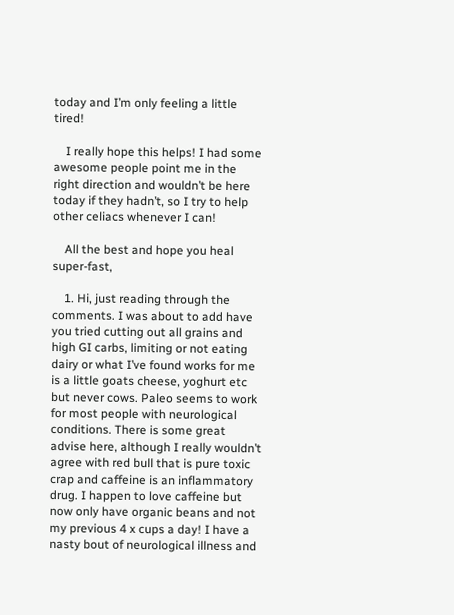today and I’m only feeling a little tired!

    I really hope this helps! I had some awesome people point me in the right direction and wouldn’t be here today if they hadn’t, so I try to help other celiacs whenever I can!

    All the best and hope you heal super-fast,

    1. Hi, just reading through the comments. I was about to add have you tried cutting out all grains and high GI carbs, limiting or not eating dairy or what I’ve found works for me is a little goats cheese, yoghurt etc but never cows. Paleo seems to work for most people with neurological conditions. There is some great advise here, although I really wouldn’t agree with red bull that is pure toxic crap and caffeine is an inflammatory drug. I happen to love caffeine but now only have organic beans and not my previous 4 x cups a day! I have a nasty bout of neurological illness and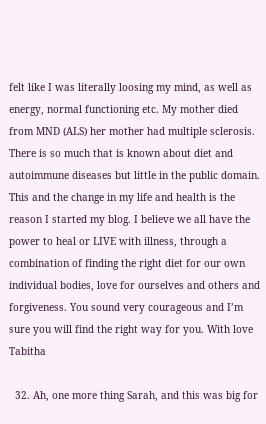felt like I was literally loosing my mind, as well as energy, normal functioning etc. My mother died from MND (ALS) her mother had multiple sclerosis. There is so much that is known about diet and autoimmune diseases but little in the public domain. This and the change in my life and health is the reason I started my blog. I believe we all have the power to heal or LIVE with illness, through a combination of finding the right diet for our own individual bodies, love for ourselves and others and forgiveness. You sound very courageous and I’m sure you will find the right way for you. With love Tabitha

  32. Ah, one more thing Sarah, and this was big for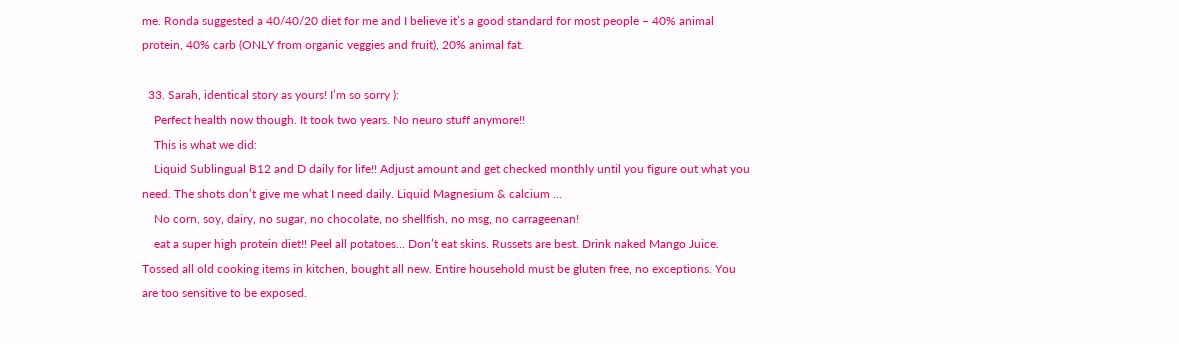me. Ronda suggested a 40/40/20 diet for me and I believe it’s a good standard for most people – 40% animal protein, 40% carb (ONLY from organic veggies and fruit), 20% animal fat.

  33. Sarah, identical story as yours! I’m so sorry ):
    Perfect health now though. It took two years. No neuro stuff anymore!!
    This is what we did:
    Liquid Sublingual B12 and D daily for life!! Adjust amount and get checked monthly until you figure out what you need. The shots don’t give me what I need daily. Liquid Magnesium & calcium …
    No corn, soy, dairy, no sugar, no chocolate, no shellfish, no msg, no carrageenan!
    eat a super high protein diet!! Peel all potatoes… Don’t eat skins. Russets are best. Drink naked Mango Juice. Tossed all old cooking items in kitchen, bought all new. Entire household must be gluten free, no exceptions. You are too sensitive to be exposed.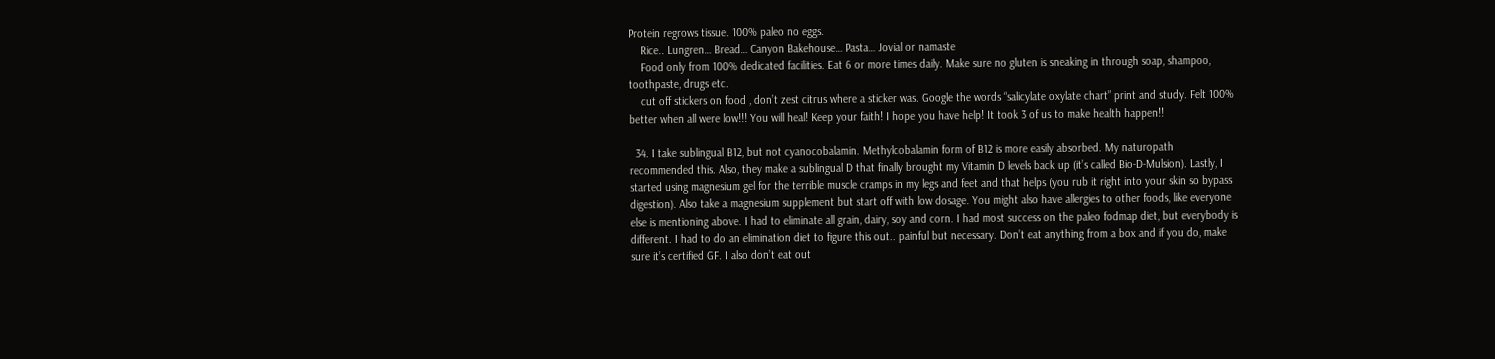Protein regrows tissue. 100% paleo no eggs.
    Rice.. Lungren… Bread… Canyon Bakehouse… Pasta… Jovial or namaste
    Food only from 100% dedicated facilities. Eat 6 or more times daily. Make sure no gluten is sneaking in through soap, shampoo, toothpaste, drugs etc.
    cut off stickers on food , don’t zest citrus where a sticker was. Google the words “salicylate oxylate chart” print and study. Felt 100% better when all were low!!! You will heal! Keep your faith! I hope you have help! It took 3 of us to make health happen!!

  34. I take sublingual B12, but not cyanocobalamin. Methylcobalamin form of B12 is more easily absorbed. My naturopath recommended this. Also, they make a sublingual D that finally brought my Vitamin D levels back up (it’s called Bio-D-Mulsion). Lastly, I started using magnesium gel for the terrible muscle cramps in my legs and feet and that helps (you rub it right into your skin so bypass digestion). Also take a magnesium supplement but start off with low dosage. You might also have allergies to other foods, like everyone else is mentioning above. I had to eliminate all grain, dairy, soy and corn. I had most success on the paleo fodmap diet, but everybody is different. I had to do an elimination diet to figure this out.. painful but necessary. Don’t eat anything from a box and if you do, make sure it’s certified GF. I also don’t eat out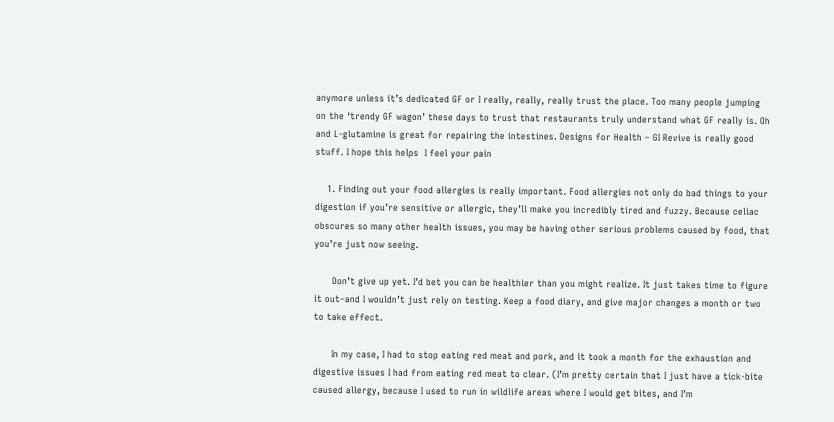anymore unless it’s dedicated GF or I really, really, really trust the place. Too many people jumping on the ‘trendy GF wagon’ these days to trust that restaurants truly understand what GF really is. Oh and L-glutamine is great for repairing the intestines. Designs for Health – GI Revive is really good stuff. I hope this helps  I feel your pain

    1. Finding out your food allergies is really important. Food allergies not only do bad things to your digestion if you’re sensitive or allergic, they’ll make you incredibly tired and fuzzy. Because celiac obscures so many other health issues, you may be having other serious problems caused by food, that you’re just now seeing.

      Don’t give up yet. I’d bet you can be healthier than you might realize. It just takes time to figure it out–and I wouldn’t just rely on testing. Keep a food diary, and give major changes a month or two to take effect.

      In my case, I had to stop eating red meat and pork, and it took a month for the exhaustion and digestive issues I had from eating red meat to clear. (I’m pretty certain that I just have a tick-bite caused allergy, because I used to run in wildlife areas where I would get bites, and I’m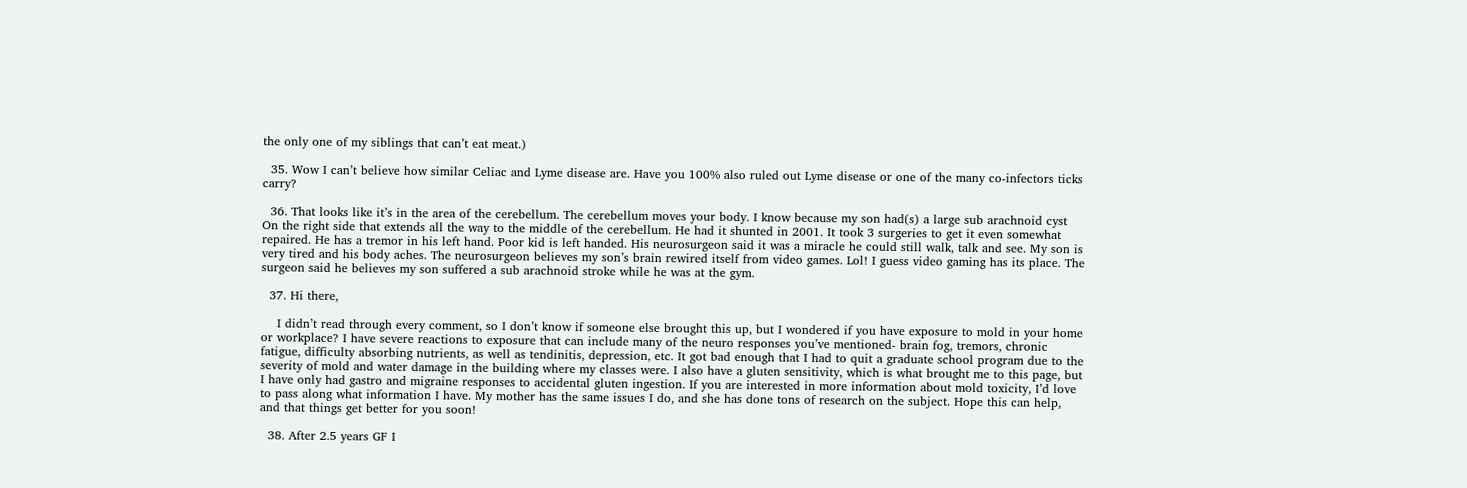the only one of my siblings that can’t eat meat.)

  35. Wow I can’t believe how similar Celiac and Lyme disease are. Have you 100% also ruled out Lyme disease or one of the many co-infectors ticks carry?

  36. That looks like it’s in the area of the cerebellum. The cerebellum moves your body. I know because my son had(s) a large sub arachnoid cyst On the right side that extends all the way to the middle of the cerebellum. He had it shunted in 2001. It took 3 surgeries to get it even somewhat repaired. He has a tremor in his left hand. Poor kid is left handed. His neurosurgeon said it was a miracle he could still walk, talk and see. My son is very tired and his body aches. The neurosurgeon believes my son’s brain rewired itself from video games. Lol! I guess video gaming has its place. The surgeon said he believes my son suffered a sub arachnoid stroke while he was at the gym.

  37. Hi there,

    I didn’t read through every comment, so I don’t know if someone else brought this up, but I wondered if you have exposure to mold in your home or workplace? I have severe reactions to exposure that can include many of the neuro responses you’ve mentioned- brain fog, tremors, chronic fatigue, difficulty absorbing nutrients, as well as tendinitis, depression, etc. It got bad enough that I had to quit a graduate school program due to the severity of mold and water damage in the building where my classes were. I also have a gluten sensitivity, which is what brought me to this page, but I have only had gastro and migraine responses to accidental gluten ingestion. If you are interested in more information about mold toxicity, I’d love to pass along what information I have. My mother has the same issues I do, and she has done tons of research on the subject. Hope this can help, and that things get better for you soon!

  38. After 2.5 years GF I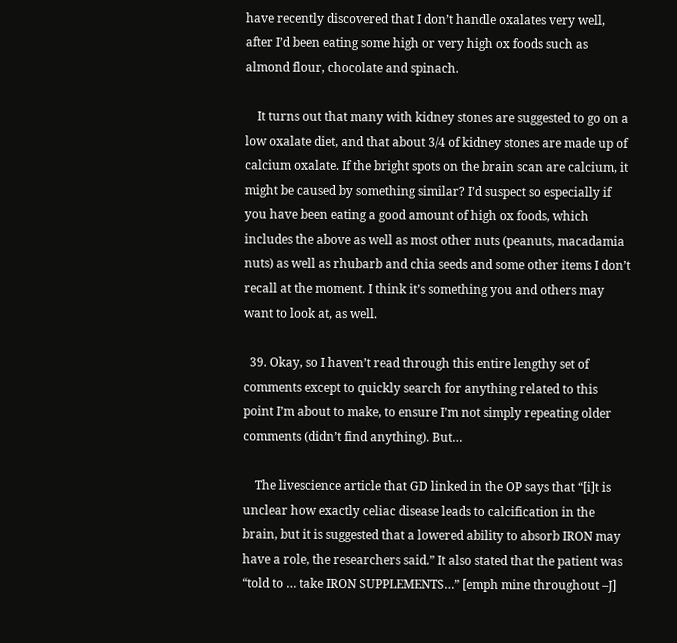have recently discovered that I don’t handle oxalates very well, after I’d been eating some high or very high ox foods such as almond flour, chocolate and spinach.

    It turns out that many with kidney stones are suggested to go on a low oxalate diet, and that about 3/4 of kidney stones are made up of calcium oxalate. If the bright spots on the brain scan are calcium, it might be caused by something similar? I’d suspect so especially if you have been eating a good amount of high ox foods, which includes the above as well as most other nuts (peanuts, macadamia nuts) as well as rhubarb and chia seeds and some other items I don’t recall at the moment. I think it’s something you and others may want to look at, as well.

  39. Okay, so I haven’t read through this entire lengthy set of comments except to quickly search for anything related to this point I’m about to make, to ensure I’m not simply repeating older comments (didn’t find anything). But…

    The livescience article that GD linked in the OP says that “[i]t is unclear how exactly celiac disease leads to calcification in the brain, but it is suggested that a lowered ability to absorb IRON may have a role, the researchers said.” It also stated that the patient was “told to … take IRON SUPPLEMENTS…” [emph mine throughout –J]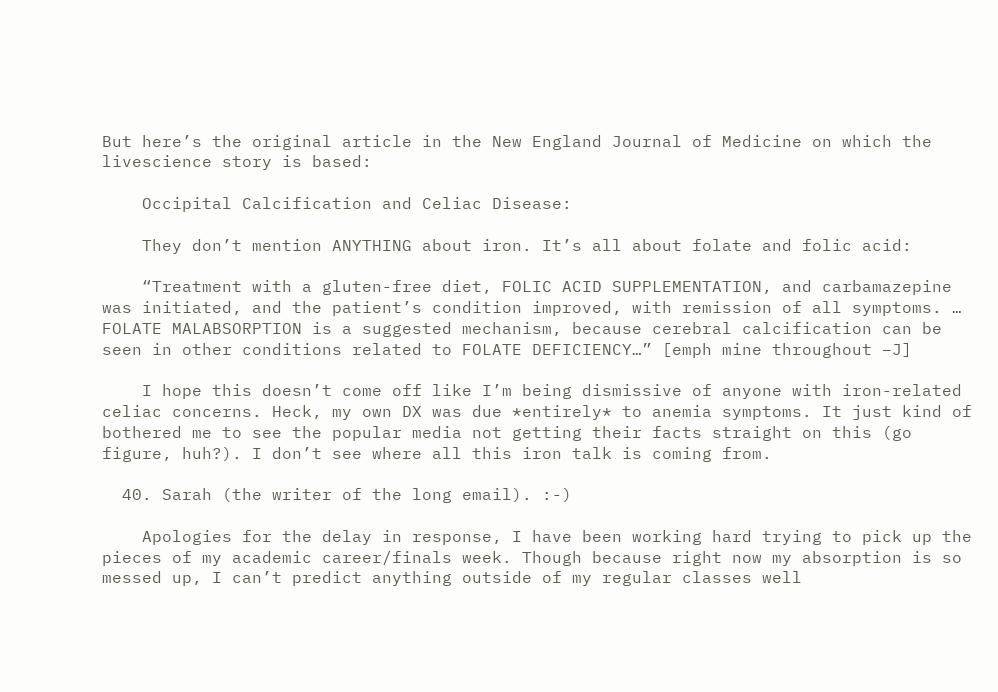But here’s the original article in the New England Journal of Medicine on which the livescience story is based:

    Occipital Calcification and Celiac Disease:

    They don’t mention ANYTHING about iron. It’s all about folate and folic acid:

    “Treatment with a gluten-free diet, FOLIC ACID SUPPLEMENTATION, and carbamazepine was initiated, and the patient’s condition improved, with remission of all symptoms. … FOLATE MALABSORPTION is a suggested mechanism, because cerebral calcification can be seen in other conditions related to FOLATE DEFICIENCY…” [emph mine throughout –J]

    I hope this doesn’t come off like I’m being dismissive of anyone with iron-related celiac concerns. Heck, my own DX was due *entirely* to anemia symptoms. It just kind of bothered me to see the popular media not getting their facts straight on this (go figure, huh?). I don’t see where all this iron talk is coming from.

  40. Sarah (the writer of the long email). :-)

    Apologies for the delay in response, I have been working hard trying to pick up the pieces of my academic career/finals week. Though because right now my absorption is so messed up, I can’t predict anything outside of my regular classes well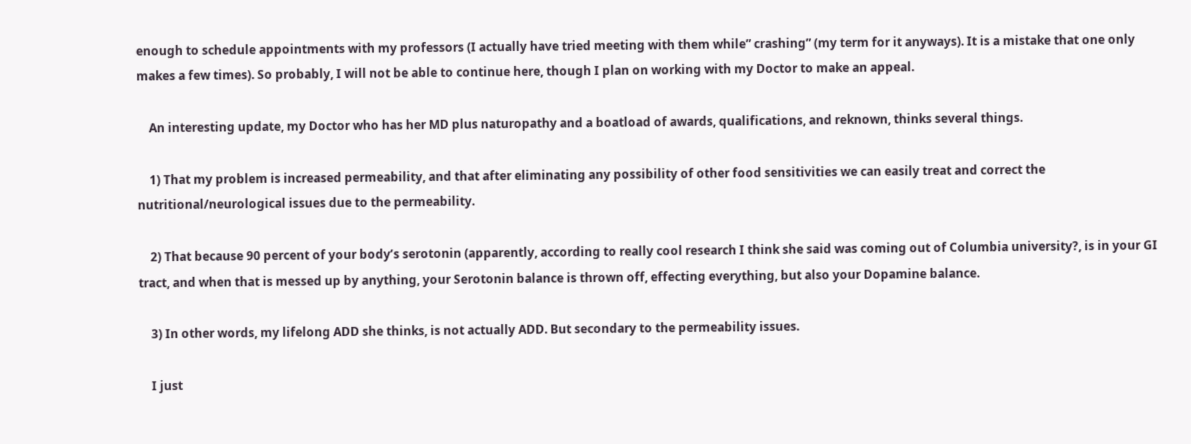enough to schedule appointments with my professors (I actually have tried meeting with them while” crashing” (my term for it anyways). It is a mistake that one only makes a few times). So probably, I will not be able to continue here, though I plan on working with my Doctor to make an appeal.

    An interesting update, my Doctor who has her MD plus naturopathy and a boatload of awards, qualifications, and reknown, thinks several things.

    1) That my problem is increased permeability, and that after eliminating any possibility of other food sensitivities we can easily treat and correct the nutritional/neurological issues due to the permeability.

    2) That because 90 percent of your body’s serotonin (apparently, according to really cool research I think she said was coming out of Columbia university?, is in your GI tract, and when that is messed up by anything, your Serotonin balance is thrown off, effecting everything, but also your Dopamine balance.

    3) In other words, my lifelong ADD she thinks, is not actually ADD. But secondary to the permeability issues.

    I just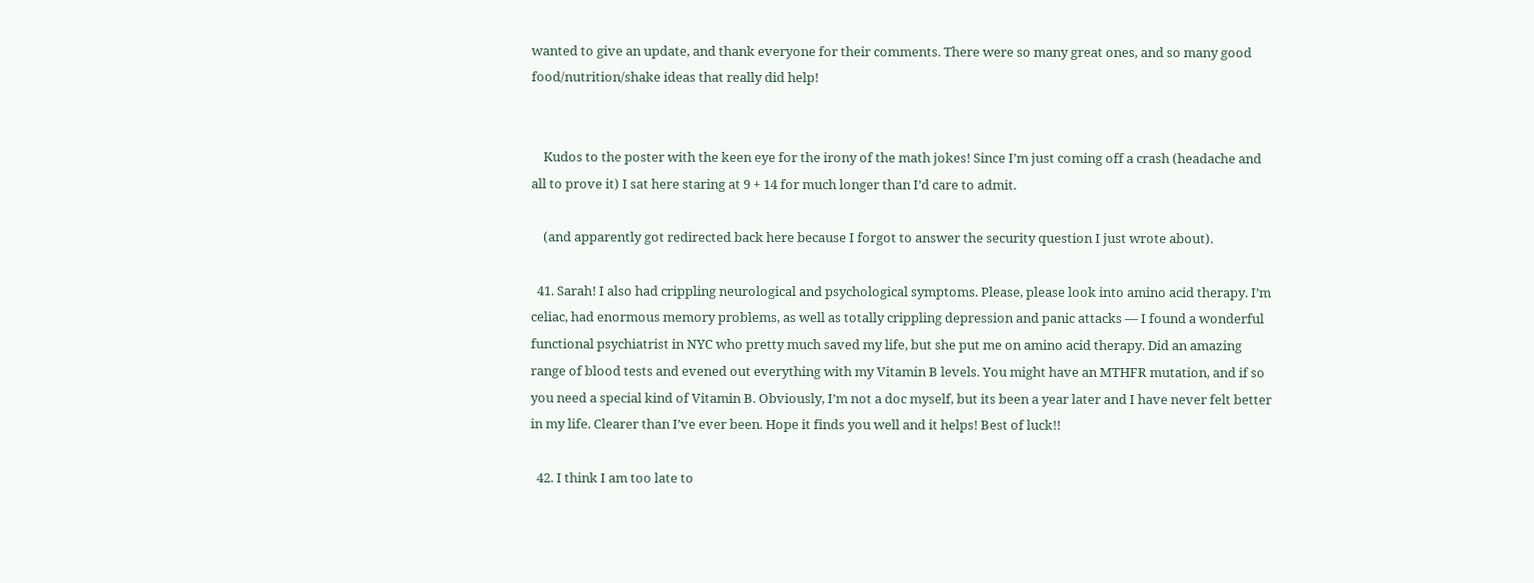wanted to give an update, and thank everyone for their comments. There were so many great ones, and so many good food/nutrition/shake ideas that really did help!


    Kudos to the poster with the keen eye for the irony of the math jokes! Since I’m just coming off a crash (headache and all to prove it) I sat here staring at 9 + 14 for much longer than I’d care to admit.

    (and apparently got redirected back here because I forgot to answer the security question I just wrote about).

  41. Sarah! I also had crippling neurological and psychological symptoms. Please, please look into amino acid therapy. I’m celiac, had enormous memory problems, as well as totally crippling depression and panic attacks — I found a wonderful functional psychiatrist in NYC who pretty much saved my life, but she put me on amino acid therapy. Did an amazing range of blood tests and evened out everything with my Vitamin B levels. You might have an MTHFR mutation, and if so you need a special kind of Vitamin B. Obviously, I’m not a doc myself, but its been a year later and I have never felt better in my life. Clearer than I’ve ever been. Hope it finds you well and it helps! Best of luck!!

  42. I think I am too late to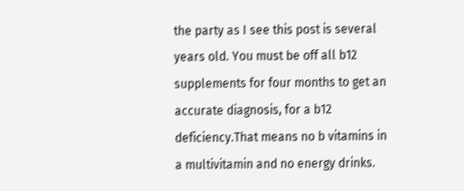the party as I see this post is several years old. You must be off all b12 supplements for four months to get an accurate diagnosis, for a b12 deficiency.That means no b vitamins in a multivitamin and no energy drinks.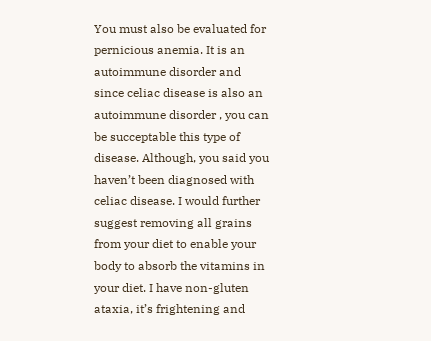You must also be evaluated for pernicious anemia. It is an autoimmune disorder and since celiac disease is also an autoimmune disorder , you can be succeptable this type of disease. Although, you said you haven’t been diagnosed with celiac disease. I would further suggest removing all grains from your diet to enable your body to absorb the vitamins in your diet. I have non-gluten ataxia, it’s frightening and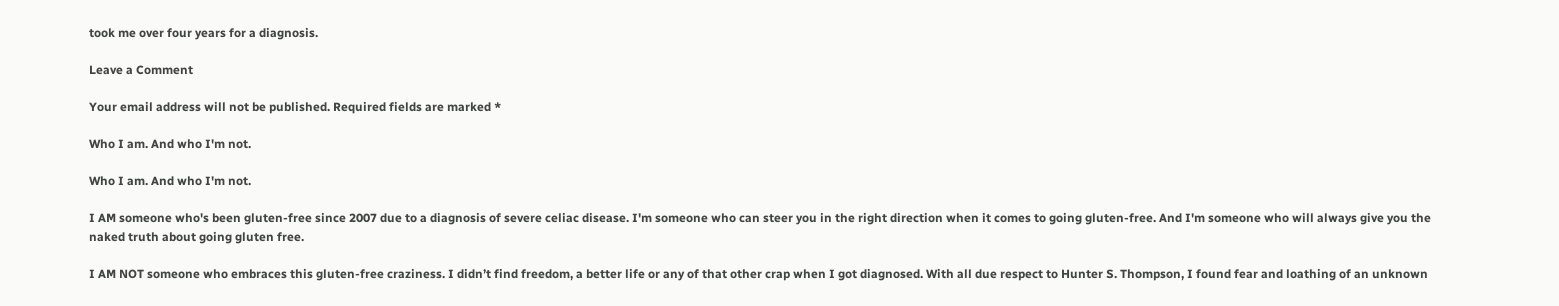took me over four years for a diagnosis.

Leave a Comment

Your email address will not be published. Required fields are marked *

Who I am. And who I'm not.

Who I am. And who I'm not.

I AM someone who's been gluten-free since 2007 due to a diagnosis of severe celiac disease. I'm someone who can steer you in the right direction when it comes to going gluten-free. And I'm someone who will always give you the naked truth about going gluten free.

I AM NOT someone who embraces this gluten-free craziness. I didn’t find freedom, a better life or any of that other crap when I got diagnosed. With all due respect to Hunter S. Thompson, I found fear and loathing of an unknown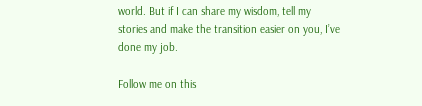world. But if I can share my wisdom, tell my stories and make the transition easier on you, I’ve done my job.

Follow me on this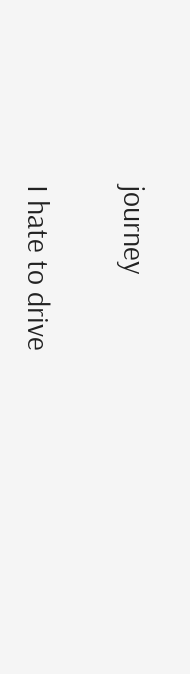journey

I hate to drive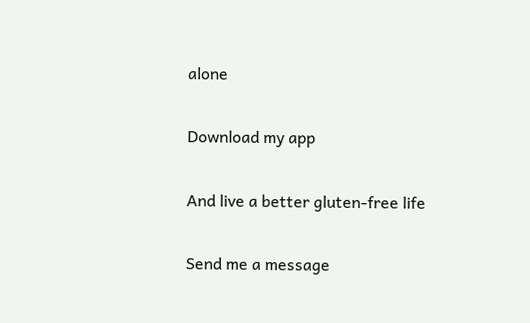alone

Download my app

And live a better gluten-free life

Send me a message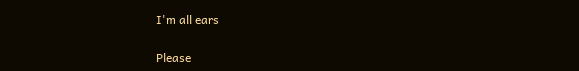I'm all ears

Please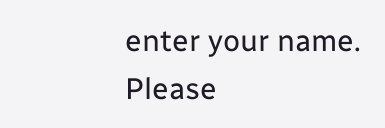enter your name.
Please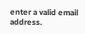enter a valid email address.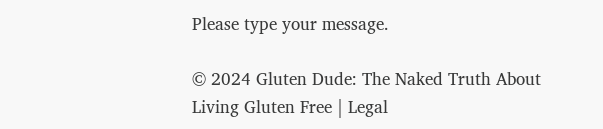Please type your message.

© 2024 Gluten Dude: The Naked Truth About Living Gluten Free | Legal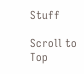Stuff

Scroll to Top